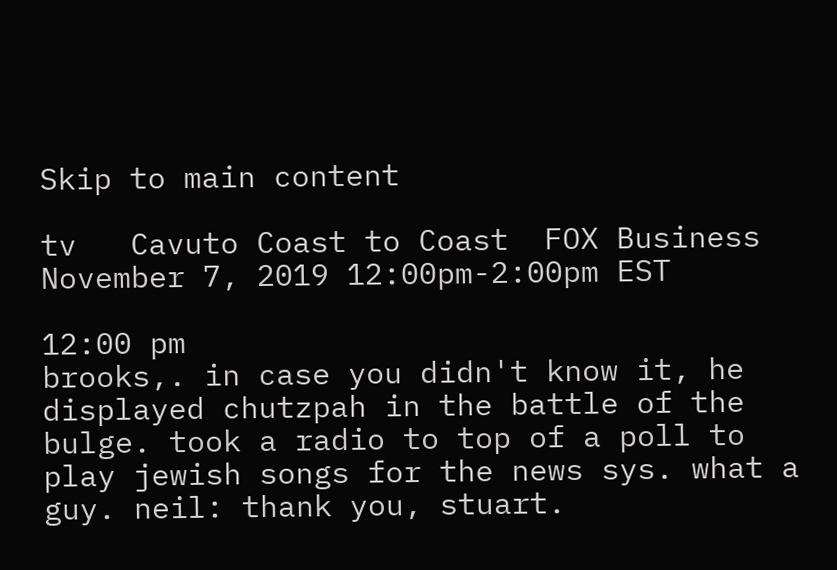Skip to main content

tv   Cavuto Coast to Coast  FOX Business  November 7, 2019 12:00pm-2:00pm EST

12:00 pm
brooks,. in case you didn't know it, he displayed chutzpah in the battle of the bulge. took a radio to top of a poll to play jewish songs for the news sys. what a guy. neil: thank you, stuart.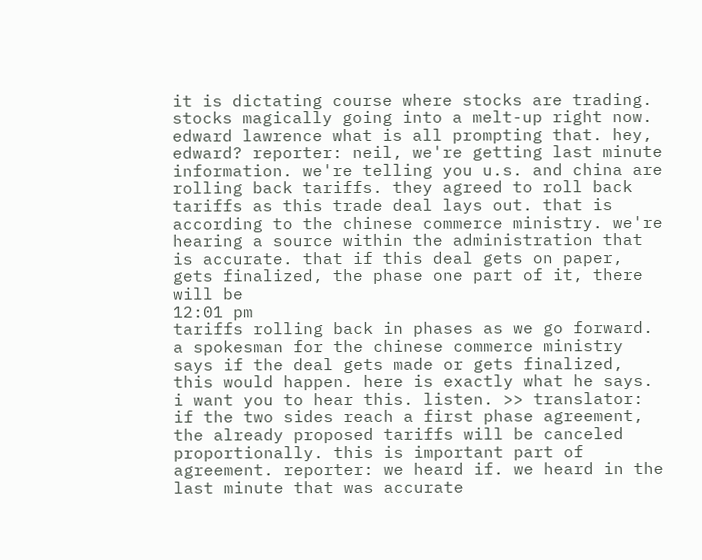it is dictating course where stocks are trading. stocks magically going into a melt-up right now. edward lawrence what is all prompting that. hey, edward? reporter: neil, we're getting last minute information. we're telling you u.s. and china are rolling back tariffs. they agreed to roll back tariffs as this trade deal lays out. that is according to the chinese commerce ministry. we're hearing a source within the administration that is accurate. that if this deal gets on paper, gets finalized, the phase one part of it, there will be
12:01 pm
tariffs rolling back in phases as we go forward. a spokesman for the chinese commerce ministry says if the deal gets made or gets finalized, this would happen. here is exactly what he says. i want you to hear this. listen. >> translator: if the two sides reach a first phase agreement, the already proposed tariffs will be canceled proportionally. this is important part of agreement. reporter: we heard if. we heard in the last minute that was accurate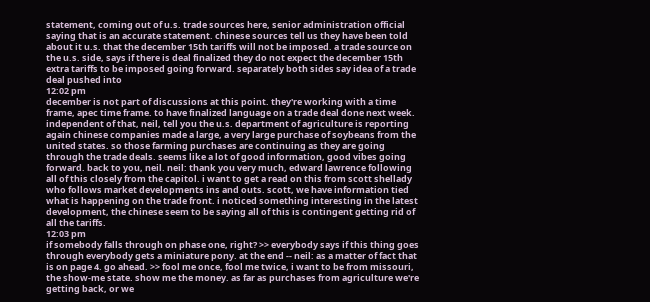statement, coming out of u.s. trade sources here, senior administration official saying that is an accurate statement. chinese sources tell us they have been told about it u.s. that the december 15th tariffs will not be imposed. a trade source on the u.s. side, says if there is deal finalized they do not expect the december 15th extra tariffs to be imposed going forward. separately both sides say idea of a trade deal pushed into
12:02 pm
december is not part of discussions at this point. they're working with a time frame, apec time frame. to have finalized language on a trade deal done next week. independent of that, neil, tell you the u.s. department of agriculture is reporting again chinese companies made a large, a very large purchase of soybeans from the united states. so those farming purchases are continuing as they are going through the trade deals. seems like a lot of good information, good vibes going forward. back to you, neil. neil: thank you very much, edward lawrence following all of this closely from the capitol. i want to get a read on this from scott shellady who follows market developments ins and outs. scott, we have information tied what is happening on the trade front. i noticed something interesting in the latest development, the chinese seem to be saying all of this is contingent getting rid of all the tariffs.
12:03 pm
if somebody falls through on phase one, right? >> everybody says if this thing goes through everybody gets a miniature pony. at the end -- neil: as a matter of fact that is on page 4. go ahead. >> fool me once, fool me twice, i want to be from missouri, the show-me state. show me the money. as far as purchases from agriculture we're getting back, or we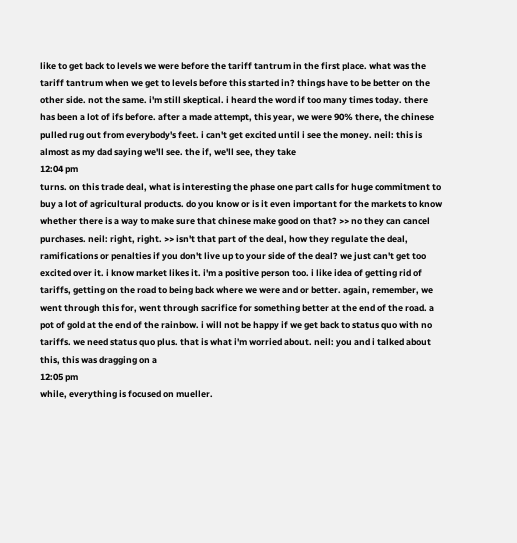like to get back to levels we were before the tariff tantrum in the first place. what was the tariff tantrum when we get to levels before this started in? things have to be better on the other side. not the same. i'm still skeptical. i heard the word if too many times today. there has been a lot of ifs before. after a made attempt, this year, we were 90% there, the chinese pulled rug out from everybody's feet. i can't get excited until i see the money. neil: this is almost as my dad saying we'll see. the if, we'll see, they take
12:04 pm
turns. on this trade deal, what is interesting the phase one part calls for huge commitment to buy a lot of agricultural products. do you know or is it even important for the markets to know whether there is a way to make sure that chinese make good on that? >> no they can cancel purchases. neil: right, right. >> isn't that part of the deal, how they regulate the deal, ramifications or penalties if you don't live up to your side of the deal? we just can't get too excited over it. i know market likes it. i'm a positive person too. i like idea of getting rid of tariffs, getting on the road to being back where we were and or better. again, remember, we went through this for, went through sacrifice for something better at the end of the road. a pot of gold at the end of the rainbow. i will not be happy if we get back to status quo with no tariffs. we need status quo plus. that is what i'm worried about. neil: you and i talked about this, this was dragging on a
12:05 pm
while, everything is focused on mueller.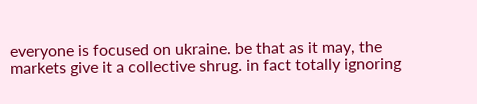everyone is focused on ukraine. be that as it may, the markets give it a collective shrug. in fact totally ignoring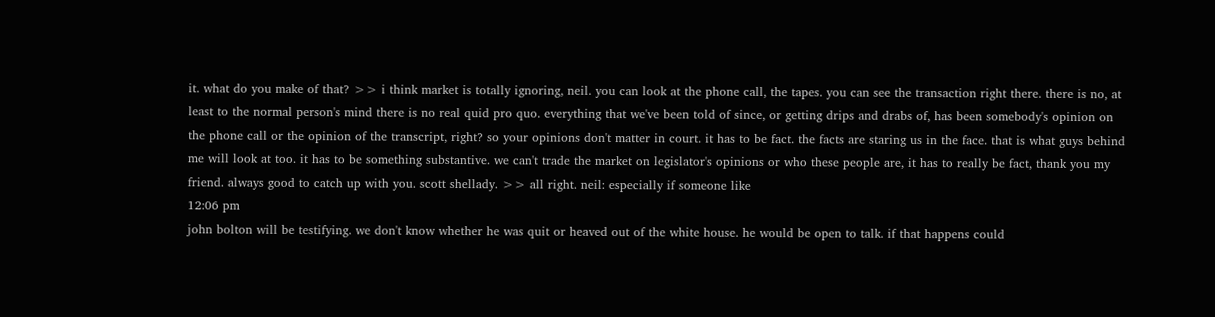it. what do you make of that? >> i think market is totally ignoring, neil. you can look at the phone call, the tapes. you can see the transaction right there. there is no, at least to the normal person's mind there is no real quid pro quo. everything that we've been told of since, or getting drips and drabs of, has been somebody's opinion on the phone call or the opinion of the transcript, right? so your opinions don't matter in court. it has to be fact. the facts are staring us in the face. that is what guys behind me will look at too. it has to be something substantive. we can't trade the market on legislator's opinions or who these people are, it has to really be fact, thank you my friend. always good to catch up with you. scott shellady. >> all right. neil: especially if someone like
12:06 pm
john bolton will be testifying. we don't know whether he was quit or heaved out of the white house. he would be open to talk. if that happens could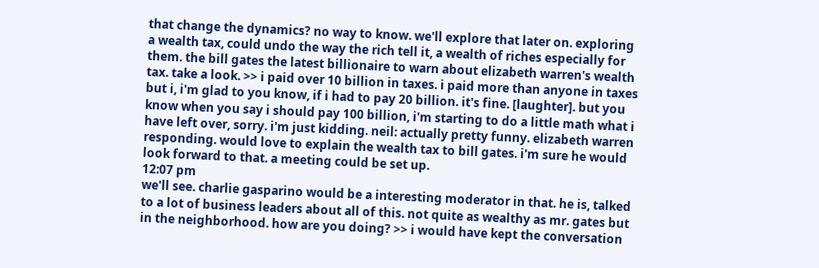that change the dynamics? no way to know. we'll explore that later on. exploring a wealth tax, could undo the way the rich tell it, a wealth of riches especially for them. the bill gates the latest billionaire to warn about elizabeth warren's wealth tax. take a look. >> i paid over 10 billion in taxes. i paid more than anyone in taxes but i, i'm glad to you know, if i had to pay 20 billion. it's fine. [laughter]. but you know when you say i should pay 100 billion, i'm starting to do a little math what i have left over, sorry. i'm just kidding. neil: actually pretty funny. elizabeth warren responding. would love to explain the wealth tax to bill gates. i'm sure he would look forward to that. a meeting could be set up.
12:07 pm
we'll see. charlie gasparino would be a interesting moderator in that. he is, talked to a lot of business leaders about all of this. not quite as wealthy as mr. gates but in the neighborhood. how are you doing? >> i would have kept the conversation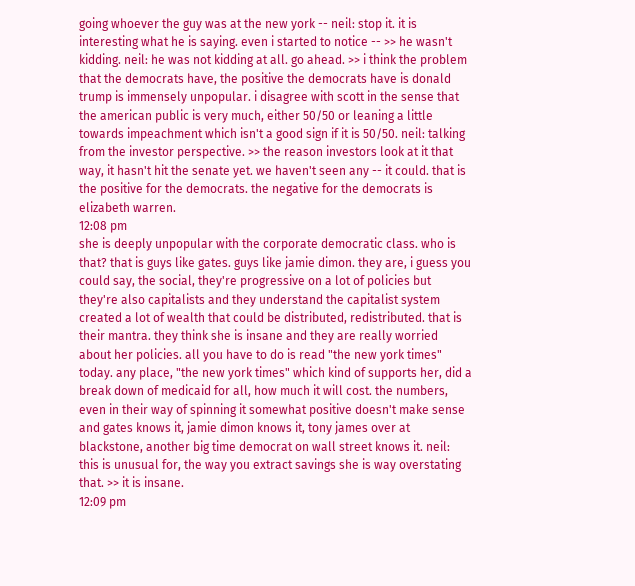going whoever the guy was at the new york -- neil: stop it. it is interesting what he is saying. even i started to notice -- >> he wasn't kidding. neil: he was not kidding at all. go ahead. >> i think the problem that the democrats have, the positive the democrats have is donald trump is immensely unpopular. i disagree with scott in the sense that the american public is very much, either 50/50 or leaning a little towards impeachment which isn't a good sign if it is 50/50. neil: talking from the investor perspective. >> the reason investors look at it that way, it hasn't hit the senate yet. we haven't seen any -- it could. that is the positive for the democrats. the negative for the democrats is elizabeth warren.
12:08 pm
she is deeply unpopular with the corporate democratic class. who is that? that is guys like gates. guys like jamie dimon. they are, i guess you could say, the social, they're progressive on a lot of policies but they're also capitalists and they understand the capitalist system created a lot of wealth that could be distributed, redistributed. that is their mantra. they think she is insane and they are really worried about her policies. all you have to do is read "the new york times" today. any place, "the new york times" which kind of supports her, did a break down of medicaid for all, how much it will cost. the numbers, even in their way of spinning it somewhat positive doesn't make sense and gates knows it, jamie dimon knows it, tony james over at blackstone, another big time democrat on wall street knows it. neil: this is unusual for, the way you extract savings she is way overstating that. >> it is insane.
12:09 pm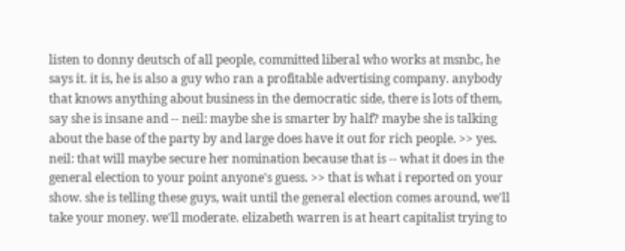listen to donny deutsch of all people, committed liberal who works at msnbc, he says it. it is, he is also a guy who ran a profitable advertising company. anybody that knows anything about business in the democratic side, there is lots of them, say she is insane and -- neil: maybe she is smarter by half? maybe she is talking about the base of the party by and large does have it out for rich people. >> yes. neil: that will maybe secure her nomination because that is -- what it does in the general election to your point anyone's guess. >> that is what i reported on your show. she is telling these guys, wait until the general election comes around, we'll take your money. we'll moderate. elizabeth warren is at heart capitalist trying to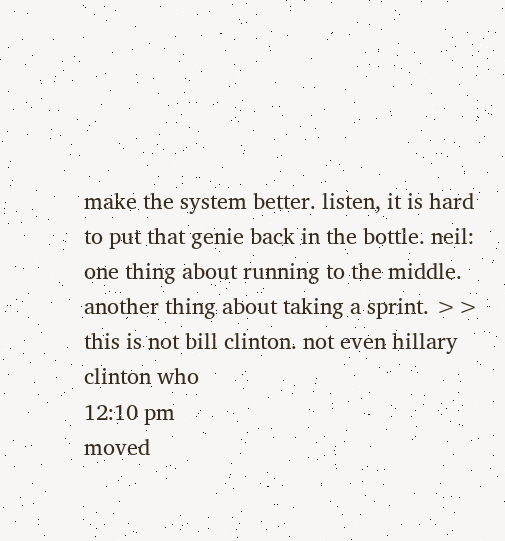make the system better. listen, it is hard to put that genie back in the bottle. neil: one thing about running to the middle. another thing about taking a sprint. >> this is not bill clinton. not even hillary clinton who
12:10 pm
moved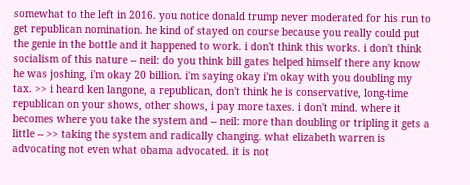somewhat to the left in 2016. you notice donald trump never moderated for his run to get republican nomination. he kind of stayed on course because you really could put the genie in the bottle and it happened to work. i don't think this works. i don't think socialism of this nature -- neil: do you think bill gates helped himself there any know he was joshing, i'm okay 20 billion. i'm saying okay i'm okay with you doubling my tax. >> i heard ken langone, a republican, don't think he is conservative, long-time republican on your shows, other shows, i pay more taxes. i don't mind. where it becomes where you take the system and -- neil: more than doubling or tripling it gets a little -- >> taking the system and radically changing. what elizabeth warren is advocating not even what obama advocated. it is not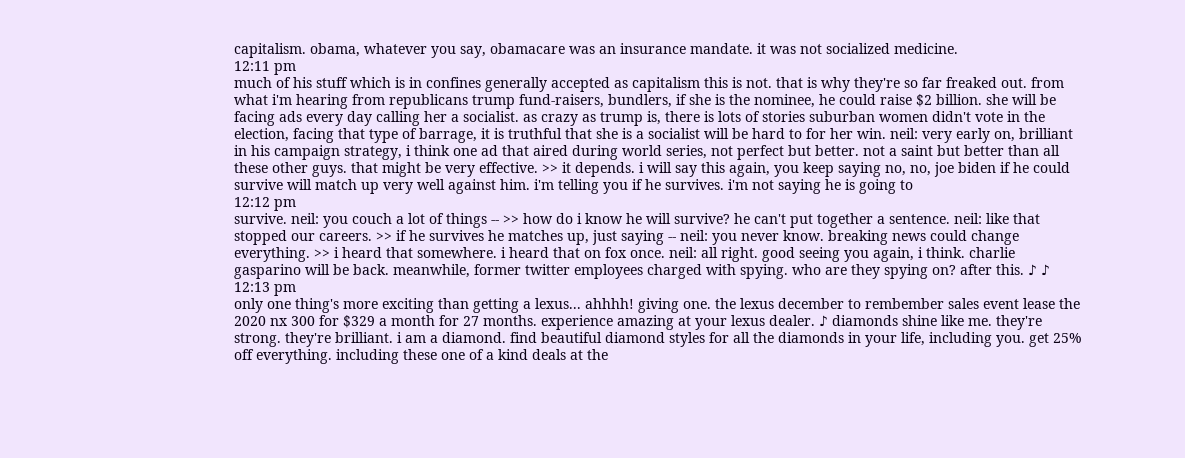capitalism. obama, whatever you say, obamacare was an insurance mandate. it was not socialized medicine.
12:11 pm
much of his stuff which is in confines generally accepted as capitalism this is not. that is why they're so far freaked out. from what i'm hearing from republicans trump fund-raisers, bundlers, if she is the nominee, he could raise $2 billion. she will be facing ads every day calling her a socialist. as crazy as trump is, there is lots of stories suburban women didn't vote in the election, facing that type of barrage, it is truthful that she is a socialist will be hard to for her win. neil: very early on, brilliant in his campaign strategy, i think one ad that aired during world series, not perfect but better. not a saint but better than all these other guys. that might be very effective. >> it depends. i will say this again, you keep saying no, no, joe biden if he could survive will match up very well against him. i'm telling you if he survives. i'm not saying he is going to
12:12 pm
survive. neil: you couch a lot of things -- >> how do i know he will survive? he can't put together a sentence. neil: like that stopped our careers. >> if he survives he matches up, just saying -- neil: you never know. breaking news could change everything. >> i heard that somewhere. i heard that on fox once. neil: all right. good seeing you again, i think. charlie gasparino will be back. meanwhile, former twitter employees charged with spying. who are they spying on? after this. ♪ ♪
12:13 pm
only one thing's more exciting than getting a lexus... ahhhh! giving one. the lexus december to rembember sales event lease the 2020 nx 300 for $329 a month for 27 months. experience amazing at your lexus dealer. ♪ diamonds shine like me. they're strong. they're brilliant. i am a diamond. find beautiful diamond styles for all the diamonds in your life, including you. get 25% off everything. including these one of a kind deals at the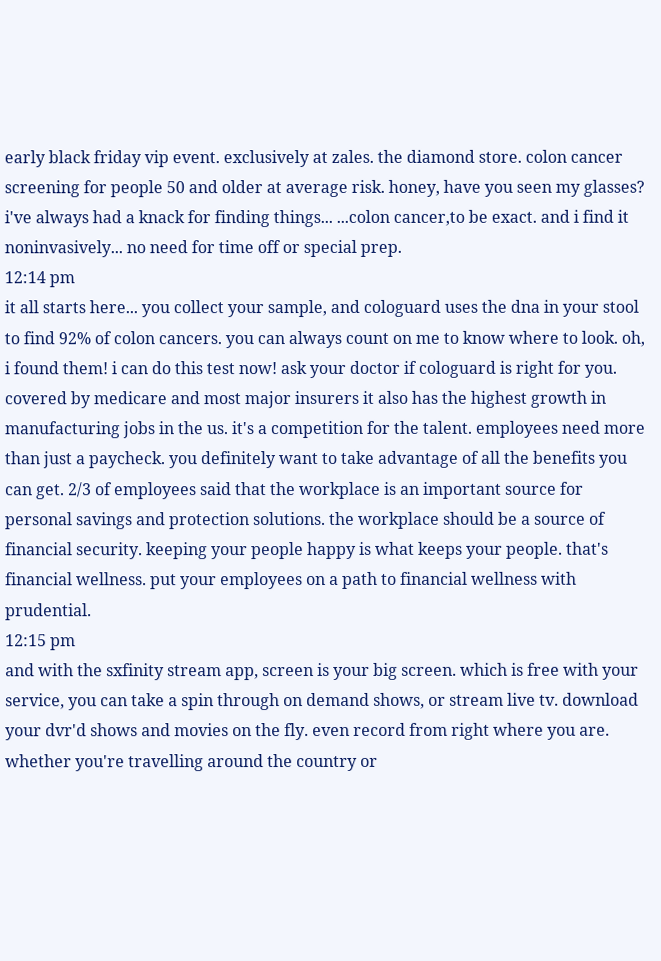early black friday vip event. exclusively at zales. the diamond store. colon cancer screening for people 50 and older at average risk. honey, have you seen my glasses? i've always had a knack for finding things... ...colon cancer,to be exact. and i find it noninvasively... no need for time off or special prep.
12:14 pm
it all starts here... you collect your sample, and cologuard uses the dna in your stool to find 92% of colon cancers. you can always count on me to know where to look. oh, i found them! i can do this test now! ask your doctor if cologuard is right for you. covered by medicare and most major insurers it also has the highest growth in manufacturing jobs in the us. it's a competition for the talent. employees need more than just a paycheck. you definitely want to take advantage of all the benefits you can get. 2/3 of employees said that the workplace is an important source for personal savings and protection solutions. the workplace should be a source of financial security. keeping your people happy is what keeps your people. that's financial wellness. put your employees on a path to financial wellness with prudential.
12:15 pm
and with the sxfinity stream app, screen is your big screen. which is free with your service, you can take a spin through on demand shows, or stream live tv. download your dvr'd shows and movies on the fly. even record from right where you are. whether you're travelling around the country or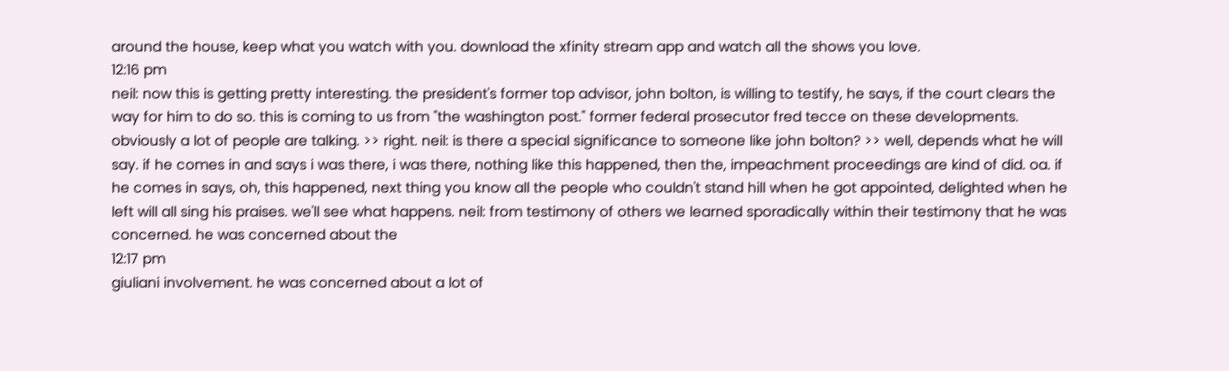around the house, keep what you watch with you. download the xfinity stream app and watch all the shows you love.
12:16 pm
neil: now this is getting pretty interesting. the president's former top advisor, john bolton, is willing to testify, he says, if the court clears the way for him to do so. this is coming to us from "the washington post." former federal prosecutor fred tecce on these developments. obviously a lot of people are talking. >> right. neil: is there a special significance to someone like john bolton? >> well, depends what he will say. if he comes in and says i was there, i was there, nothing like this happened, then the, impeachment proceedings are kind of did. oa. if he comes in says, oh, this happened, next thing you know all the people who couldn't stand hill when he got appointed, delighted when he left will all sing his praises. we'll see what happens. neil: from testimony of others we learned sporadically within their testimony that he was concerned. he was concerned about the
12:17 pm
giuliani involvement. he was concerned about a lot of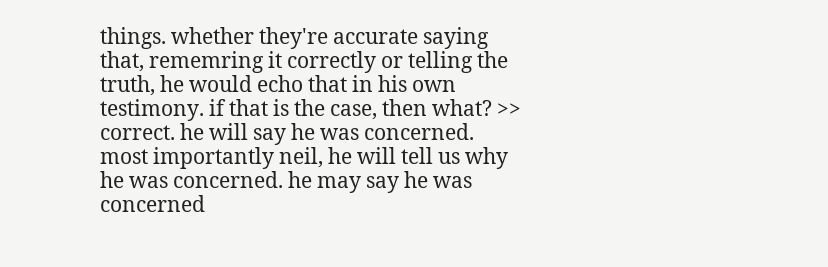things. whether they're accurate saying that, rememring it correctly or telling the truth, he would echo that in his own testimony. if that is the case, then what? >> correct. he will say he was concerned. most importantly neil, he will tell us why he was concerned. he may say he was concerned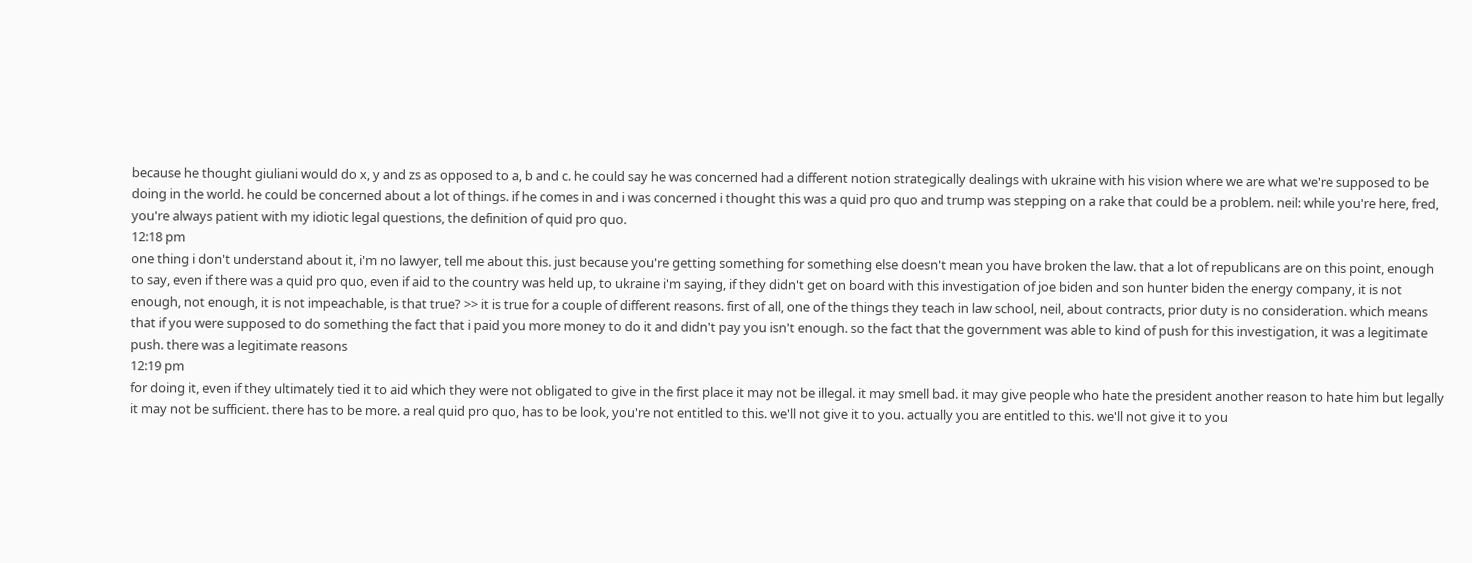because he thought giuliani would do x, y and zs as opposed to a, b and c. he could say he was concerned had a different notion strategically dealings with ukraine with his vision where we are what we're supposed to be doing in the world. he could be concerned about a lot of things. if he comes in and i was concerned i thought this was a quid pro quo and trump was stepping on a rake that could be a problem. neil: while you're here, fred, you're always patient with my idiotic legal questions, the definition of quid pro quo.
12:18 pm
one thing i don't understand about it, i'm no lawyer, tell me about this. just because you're getting something for something else doesn't mean you have broken the law. that a lot of republicans are on this point, enough to say, even if there was a quid pro quo, even if aid to the country was held up, to ukraine i'm saying, if they didn't get on board with this investigation of joe biden and son hunter biden the energy company, it is not enough, not enough, it is not impeachable, is that true? >> it is true for a couple of different reasons. first of all, one of the things they teach in law school, neil, about contracts, prior duty is no consideration. which means that if you were supposed to do something the fact that i paid you more money to do it and didn't pay you isn't enough. so the fact that the government was able to kind of push for this investigation, it was a legitimate push. there was a legitimate reasons
12:19 pm
for doing it, even if they ultimately tied it to aid which they were not obligated to give in the first place it may not be illegal. it may smell bad. it may give people who hate the president another reason to hate him but legally it may not be sufficient. there has to be more. a real quid pro quo, has to be look, you're not entitled to this. we'll not give it to you. actually you are entitled to this. we'll not give it to you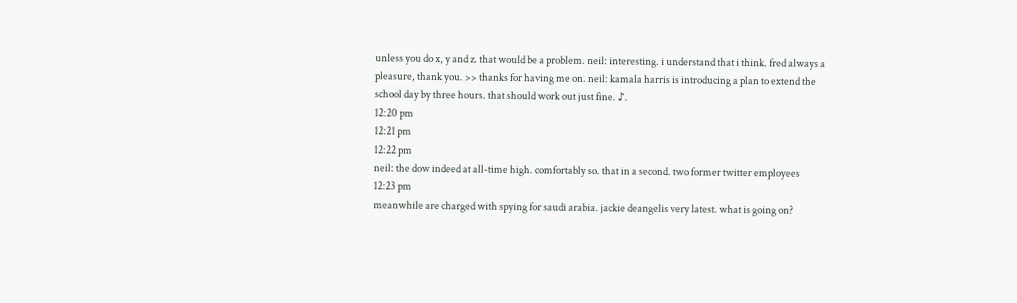unless you do x, y and z. that would be a problem. neil: interesting. i understand that i think. fred always a pleasure, thank you. >> thanks for having me on. neil: kamala harris is introducing a plan to extend the school day by three hours. that should work out just fine. ♪.
12:20 pm
12:21 pm
12:22 pm
neil: the dow indeed at all-time high. comfortably so. that in a second. two former twitter employees
12:23 pm
meanwhile are charged with spying for saudi arabia. jackie deangelis very latest. what is going on?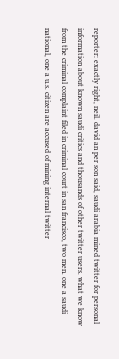reporter: exactly right, neil. david an per son said, saudi arabia mined twitter for personal information about known saudi critics and thousands of other twitter users. what we know from the criminal complaint filed in criminal court in san francisco, two men. one a saudi national, one a u.s. citizen are accused of mining internal twitter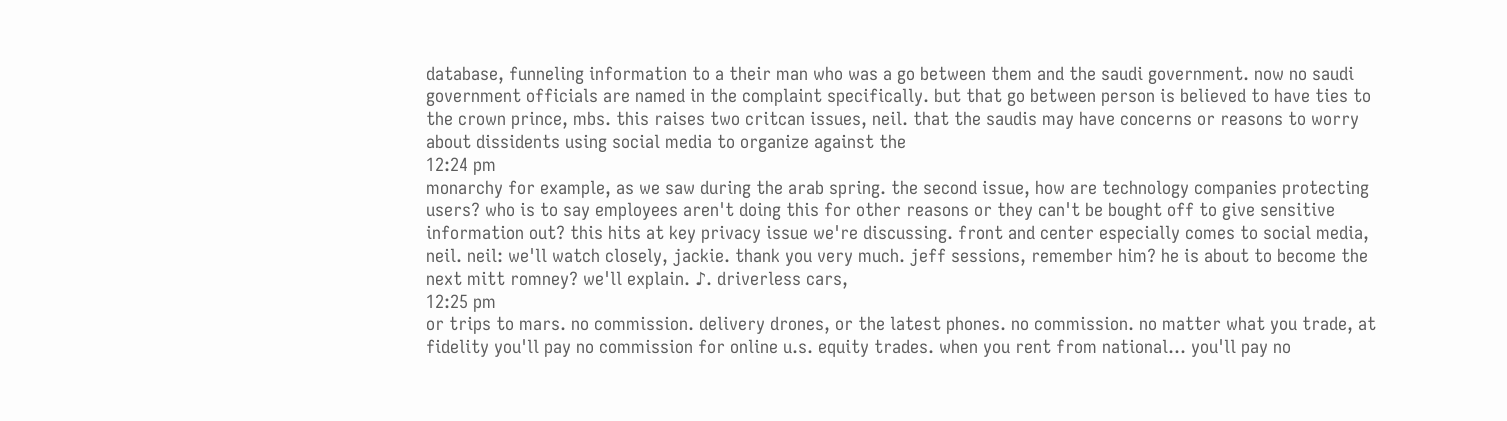database, funneling information to a their man who was a go between them and the saudi government. now no saudi government officials are named in the complaint specifically. but that go between person is believed to have ties to the crown prince, mbs. this raises two critcan issues, neil. that the saudis may have concerns or reasons to worry about dissidents using social media to organize against the
12:24 pm
monarchy for example, as we saw during the arab spring. the second issue, how are technology companies protecting users? who is to say employees aren't doing this for other reasons or they can't be bought off to give sensitive information out? this hits at key privacy issue we're discussing. front and center especially comes to social media, neil. neil: we'll watch closely, jackie. thank you very much. jeff sessions, remember him? he is about to become the next mitt romney? we'll explain. ♪. driverless cars,
12:25 pm
or trips to mars. no commission. delivery drones, or the latest phones. no commission. no matter what you trade, at fidelity you'll pay no commission for online u.s. equity trades. when you rent from national... you'll pay no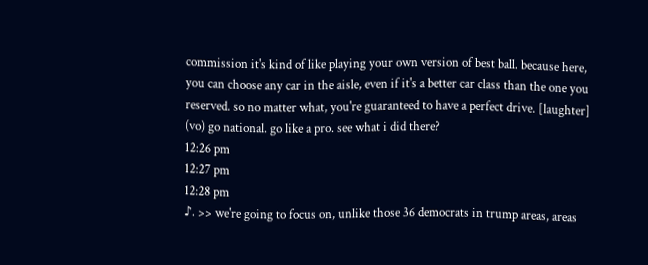commission it's kind of like playing your own version of best ball. because here, you can choose any car in the aisle, even if it's a better car class than the one you reserved. so no matter what, you're guaranteed to have a perfect drive. [laughter] (vo) go national. go like a pro. see what i did there?
12:26 pm
12:27 pm
12:28 pm
♪. >> we're going to focus on, unlike those 36 democrats in trump areas, areas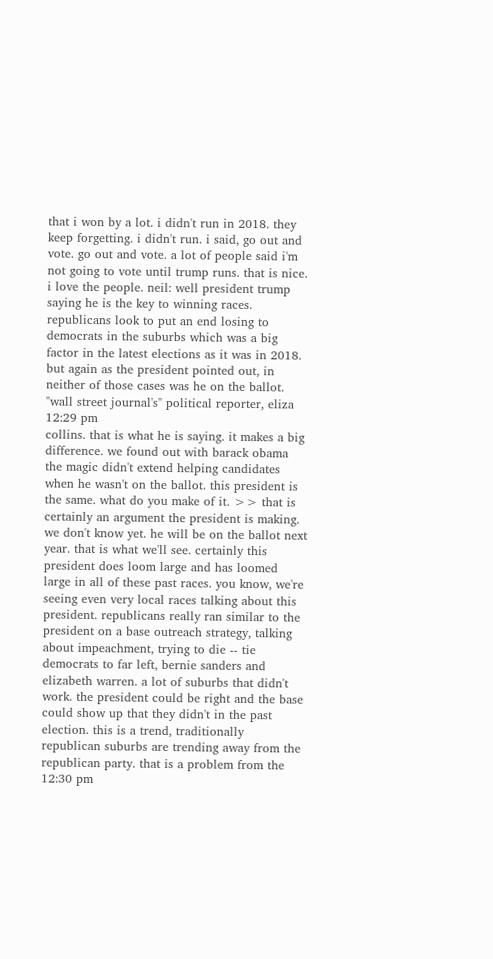that i won by a lot. i didn't run in 2018. they keep forgetting. i didn't run. i said, go out and vote. go out and vote. a lot of people said i'm not going to vote until trump runs. that is nice. i love the people. neil: well president trump saying he is the key to winning races. republicans look to put an end losing to democrats in the suburbs which was a big factor in the latest elections as it was in 2018. but again as the president pointed out, in neither of those cases was he on the ballot. "wall street journal's" political reporter, eliza
12:29 pm
collins. that is what he is saying. it makes a big difference. we found out with barack obama the magic didn't extend helping candidates when he wasn't on the ballot. this president is the same. what do you make of it. >> that is certainly an argument the president is making. we don't know yet. he will be on the ballot next year. that is what we'll see. certainly this president does loom large and has loomed large in all of these past races. you know, we're seeing even very local races talking about this president. republicans really ran similar to the president on a base outreach strategy, talking about impeachment, trying to die -- tie democrats to far left, bernie sanders and elizabeth warren. a lot of suburbs that didn't work. the president could be right and the base could show up that they didn't in the past election. this is a trend, traditionally republican suburbs are trending away from the republican party. that is a problem from the
12:30 pm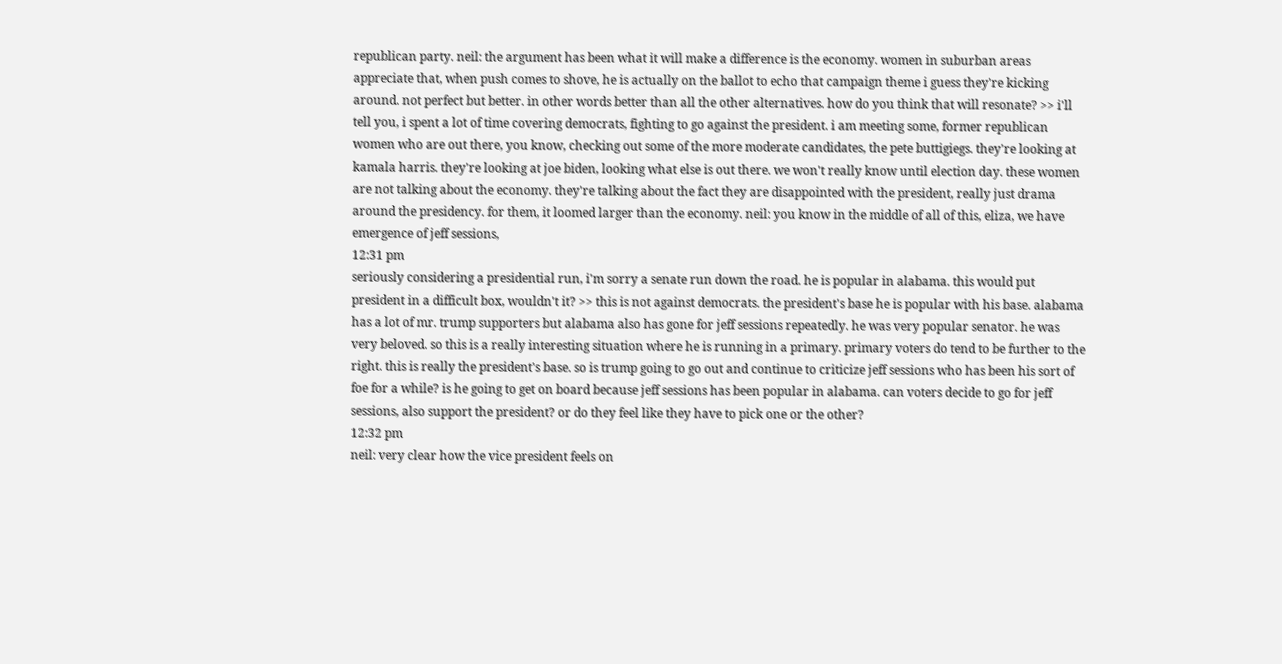republican party. neil: the argument has been what it will make a difference is the economy. women in suburban areas appreciate that, when push comes to shove, he is actually on the ballot to echo that campaign theme i guess they're kicking around. not perfect but better. in other words better than all the other alternatives. how do you think that will resonate? >> i'll tell you, i spent a lot of time covering democrats, fighting to go against the president. i am meeting some, former republican women who are out there, you know, checking out some of the more moderate candidates, the pete buttigiegs. they're looking at kamala harris. they're looking at joe biden, looking what else is out there. we won't really know until election day. these women are not talking about the economy. they're talking about the fact they are disappointed with the president, really just drama around the presidency. for them, it loomed larger than the economy. neil: you know in the middle of all of this, eliza, we have emergence of jeff sessions,
12:31 pm
seriously considering a presidential run, i'm sorry a senate run down the road. he is popular in alabama. this would put president in a difficult box, wouldn't it? >> this is not against democrats. the president's base he is popular with his base. alabama has a lot of mr. trump supporters but alabama also has gone for jeff sessions repeatedly. he was very popular senator. he was very beloved. so this is a really interesting situation where he is running in a primary. primary voters do tend to be further to the right. this is really the president's base. so is trump going to go out and continue to criticize jeff sessions who has been his sort of foe for a while? is he going to get on board because jeff sessions has been popular in alabama. can voters decide to go for jeff sessions, also support the president? or do they feel like they have to pick one or the other?
12:32 pm
neil: very clear how the vice president feels on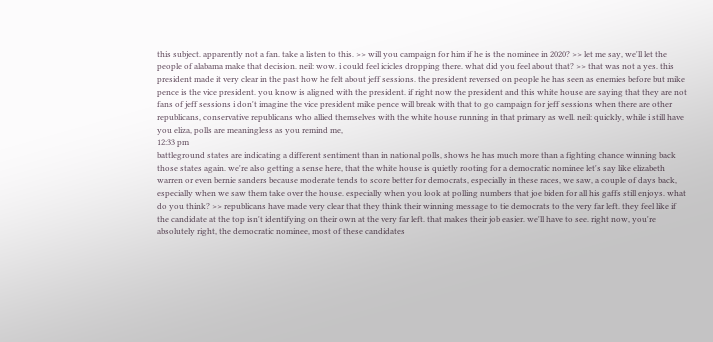this subject. apparently not a fan. take a listen to this. >> will you campaign for him if he is the nominee in 2020? >> let me say, we'll let the people of alabama make that decision. neil: wow. i could feel icicles dropping there. what did you feel about that? >> that was not a yes. this president made it very clear in the past how he felt about jeff sessions. the president reversed on people he has seen as enemies before but mike pence is the vice president. you know is aligned with the president. if right now the president and this white house are saying that they are not fans of jeff sessions i don't imagine the vice president mike pence will break with that to go campaign for jeff sessions when there are other republicans, conservative republicans who allied themselves with the white house running in that primary as well. neil: quickly, while i still have you eliza, polls are meaningless as you remind me,
12:33 pm
battleground states are indicating a different sentiment than in national polls, shows he has much more than a fighting chance winning back those states again. we're also getting a sense here, that the white house is quietly rooting for a democratic nominee let's say like elizabeth warren or even bernie sanders because moderate tends to score better for democrats, especially in these races, we saw, a couple of days back, especially when we saw them take over the house. especially when you look at polling numbers that joe biden for all his gaffs still enjoys. what do you think? >> republicans have made very clear that they think their winning message to tie democrats to the very far left. they feel like if the candidate at the top isn't identifying on their own at the very far left. that makes their job easier. we'll have to see. right now, you're absolutely right, the democratic nominee, most of these candidates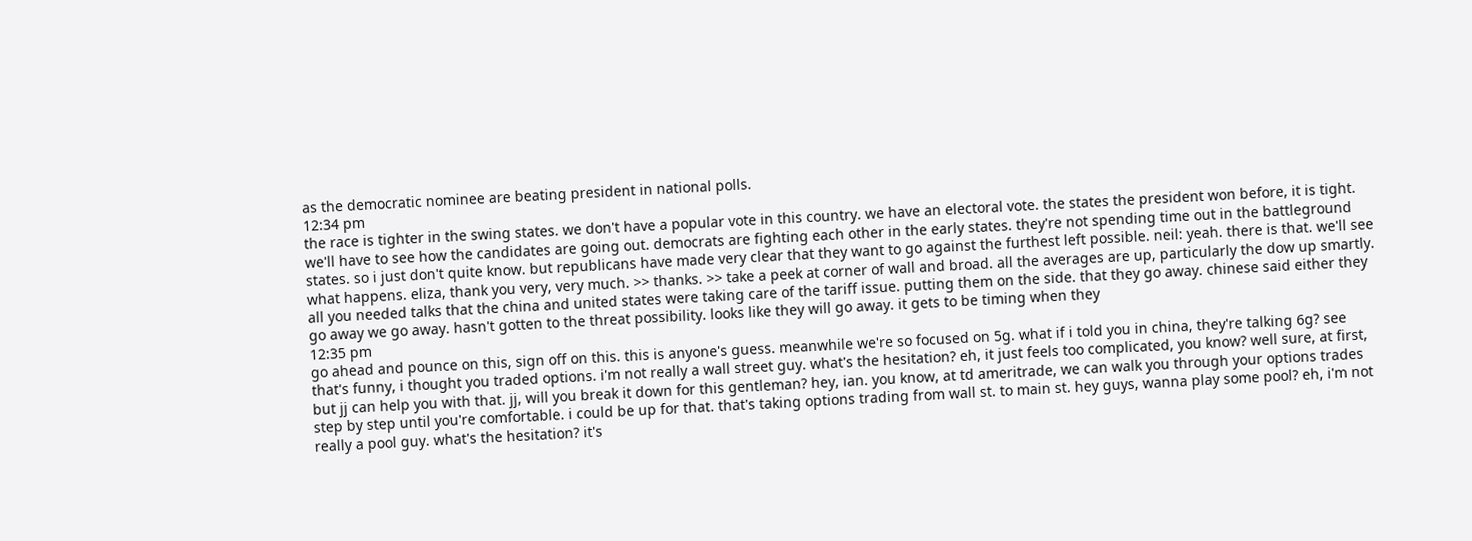as the democratic nominee are beating president in national polls.
12:34 pm
the race is tighter in the swing states. we don't have a popular vote in this country. we have an electoral vote. the states the president won before, it is tight. we'll have to see how the candidates are going out. democrats are fighting each other in the early states. they're not spending time out in the battleground states. so i just don't quite know. but republicans have made very clear that they want to go against the furthest left possible. neil: yeah. there is that. we'll see what happens. eliza, thank you very, very much. >> thanks. >> take a peek at corner of wall and broad. all the averages are up, particularly the dow up smartly. all you needed talks that the china and united states were taking care of the tariff issue. putting them on the side. that they go away. chinese said either they go away we go away. hasn't gotten to the threat possibility. looks like they will go away. it gets to be timing when they
12:35 pm
go ahead and pounce on this, sign off on this. this is anyone's guess. meanwhile we're so focused on 5g. what if i told you in china, they're talking 6g? see that's funny, i thought you traded options. i'm not really a wall street guy. what's the hesitation? eh, it just feels too complicated, you know? well sure, at first, but jj can help you with that. jj, will you break it down for this gentleman? hey, ian. you know, at td ameritrade, we can walk you through your options trades step by step until you're comfortable. i could be up for that. that's taking options trading from wall st. to main st. hey guys, wanna play some pool? eh, i'm not really a pool guy. what's the hesitation? it's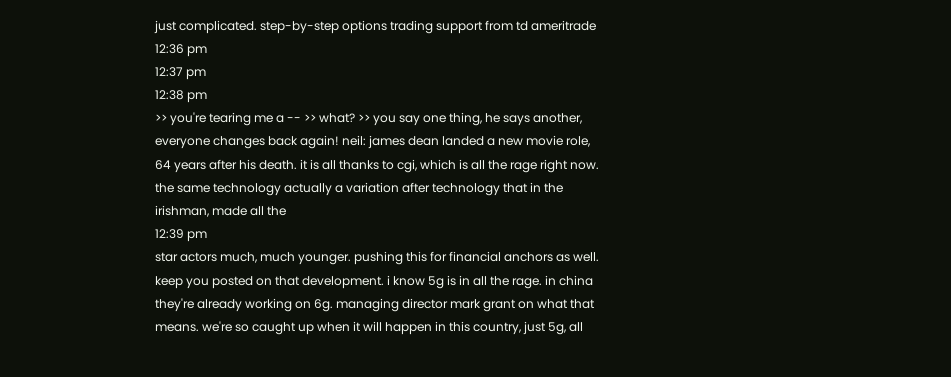just complicated. step-by-step options trading support from td ameritrade
12:36 pm
12:37 pm
12:38 pm
>> you're tearing me a -- >> what? >> you say one thing, he says another, everyone changes back again! neil: james dean landed a new movie role, 64 years after his death. it is all thanks to cgi, which is all the rage right now. the same technology actually a variation after technology that in the irishman, made all the
12:39 pm
star actors much, much younger. pushing this for financial anchors as well. keep you posted on that development. i know 5g is in all the rage. in china they're already working on 6g. managing director mark grant on what that means. we're so caught up when it will happen in this country, just 5g, all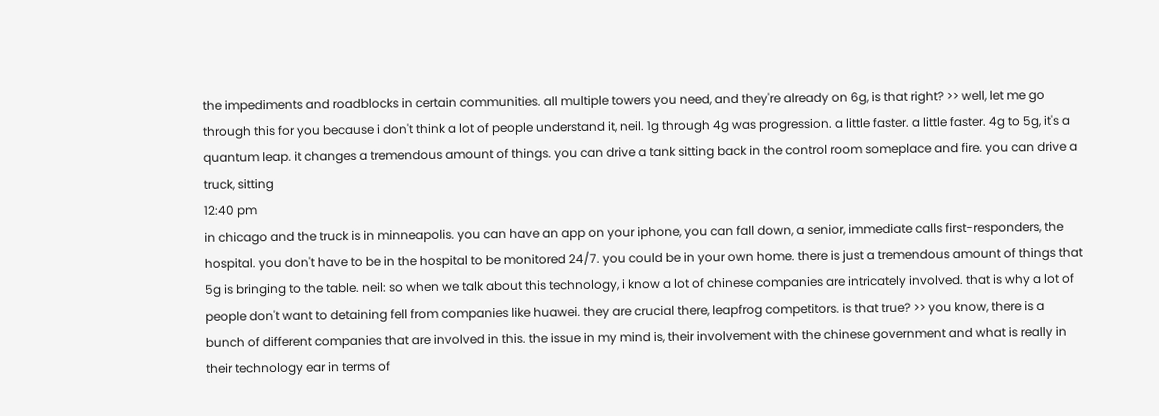the impediments and roadblocks in certain communities. all multiple towers you need, and they're already on 6g, is that right? >> well, let me go through this for you because i don't think a lot of people understand it, neil. 1g through 4g was progression. a little faster. a little faster. 4g to 5g, it's a quantum leap. it changes a tremendous amount of things. you can drive a tank sitting back in the control room someplace and fire. you can drive a truck, sitting
12:40 pm
in chicago and the truck is in minneapolis. you can have an app on your iphone, you can fall down, a senior, immediate calls first-responders, the hospital. you don't have to be in the hospital to be monitored 24/7. you could be in your own home. there is just a tremendous amount of things that 5g is bringing to the table. neil: so when we talk about this technology, i know a lot of chinese companies are intricately involved. that is why a lot of people don't want to detaining fell from companies like huawei. they are crucial there, leapfrog competitors. is that true? >> you know, there is a bunch of different companies that are involved in this. the issue in my mind is, their involvement with the chinese government and what is really in their technology ear in terms of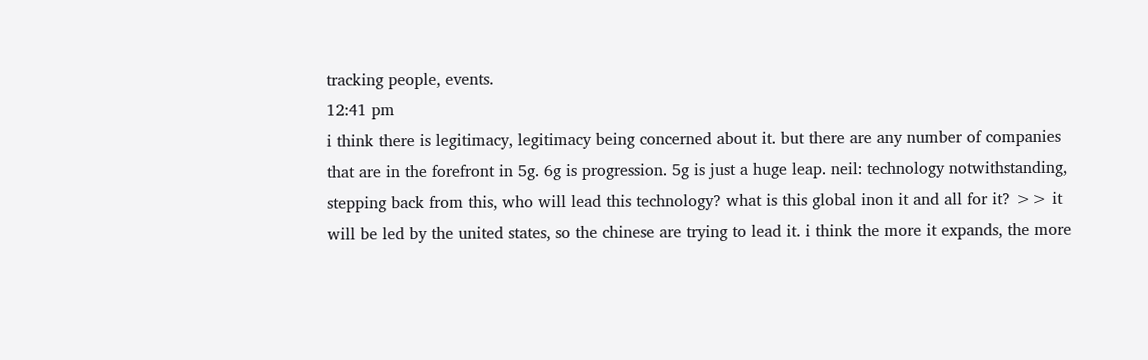tracking people, events.
12:41 pm
i think there is legitimacy, legitimacy being concerned about it. but there are any number of companies that are in the forefront in 5g. 6g is progression. 5g is just a huge leap. neil: technology notwithstanding, stepping back from this, who will lead this technology? what is this global inon it and all for it? >> it will be led by the united states, so the chinese are trying to lead it. i think the more it expands, the more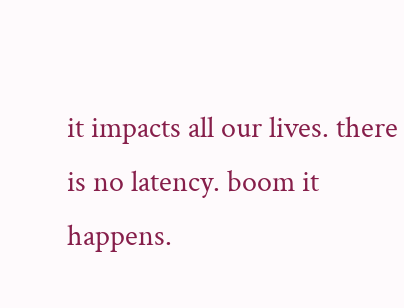it impacts all our lives. there is no latency. boom it happens.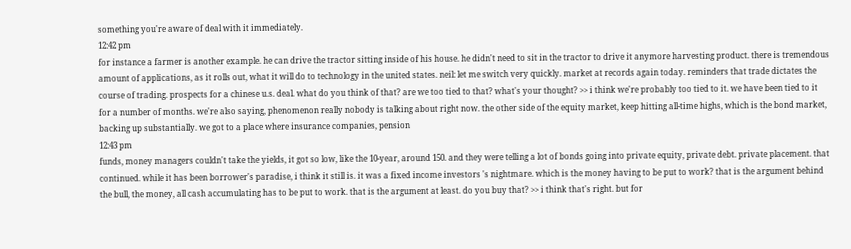something you're aware of deal with it immediately.
12:42 pm
for instance a farmer is another example. he can drive the tractor sitting inside of his house. he didn't need to sit in the tractor to drive it anymore harvesting product. there is tremendous amount of applications, as it rolls out, what it will do to technology in the united states. neil: let me switch very quickly. market at records again today. reminders that trade dictates the course of trading. prospects for a chinese u.s. deal. what do you think of that? are we too tied to that? what's your thought? >> i think we're probably too tied to it. we have been tied to it for a number of months. we're also saying, phenomenon really nobody is talking about right now. the other side of the equity market, keep hitting all-time highs, which is the bond market, backing up substantially. we got to a place where insurance companies, pension
12:43 pm
funds, money managers couldn't take the yields, it got so low, like the 10-year, around 150. and they were telling a lot of bonds going into private equity, private debt. private placement. that continued. while it has been borrower's paradise, i think it still is. it was a fixed income investors 's nightmare. which is the money having to be put to work? that is the argument behind the bull, the money, all cash accumulating has to be put to work. that is the argument at least. do you buy that? >> i think that's right. but for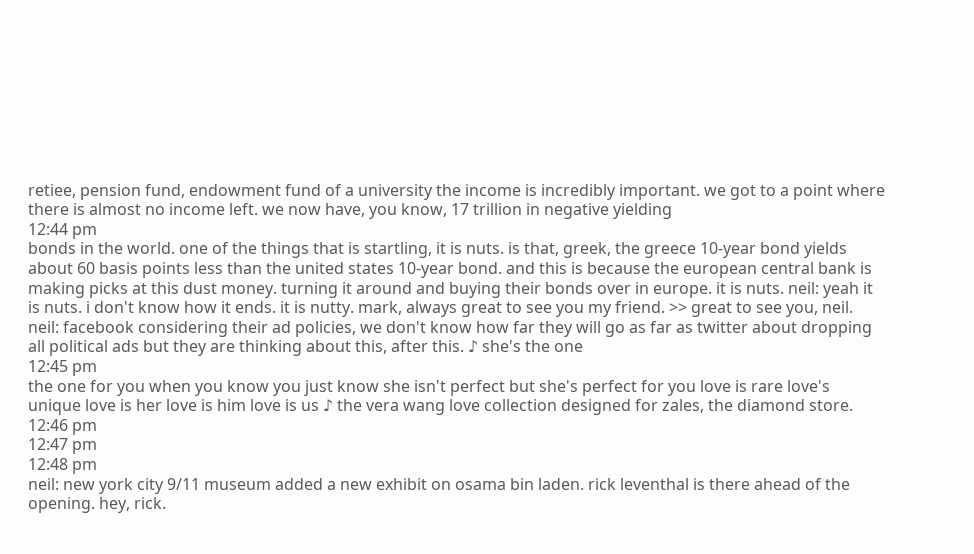retiee, pension fund, endowment fund of a university the income is incredibly important. we got to a point where there is almost no income left. we now have, you know, 17 trillion in negative yielding
12:44 pm
bonds in the world. one of the things that is startling, it is nuts. is that, greek, the greece 10-year bond yields about 60 basis points less than the united states 10-year bond. and this is because the european central bank is making picks at this dust money. turning it around and buying their bonds over in europe. it is nuts. neil: yeah it is nuts. i don't know how it ends. it is nutty. mark, always great to see you my friend. >> great to see you, neil. neil: facebook considering their ad policies, we don't know how far they will go as far as twitter about dropping all political ads but they are thinking about this, after this. ♪ she's the one
12:45 pm
the one for you when you know you just know she isn't perfect but she's perfect for you love is rare love's unique love is her love is him love is us ♪ the vera wang love collection designed for zales, the diamond store.
12:46 pm
12:47 pm
12:48 pm
neil: new york city 9/11 museum added a new exhibit on osama bin laden. rick leventhal is there ahead of the opening. hey, rick.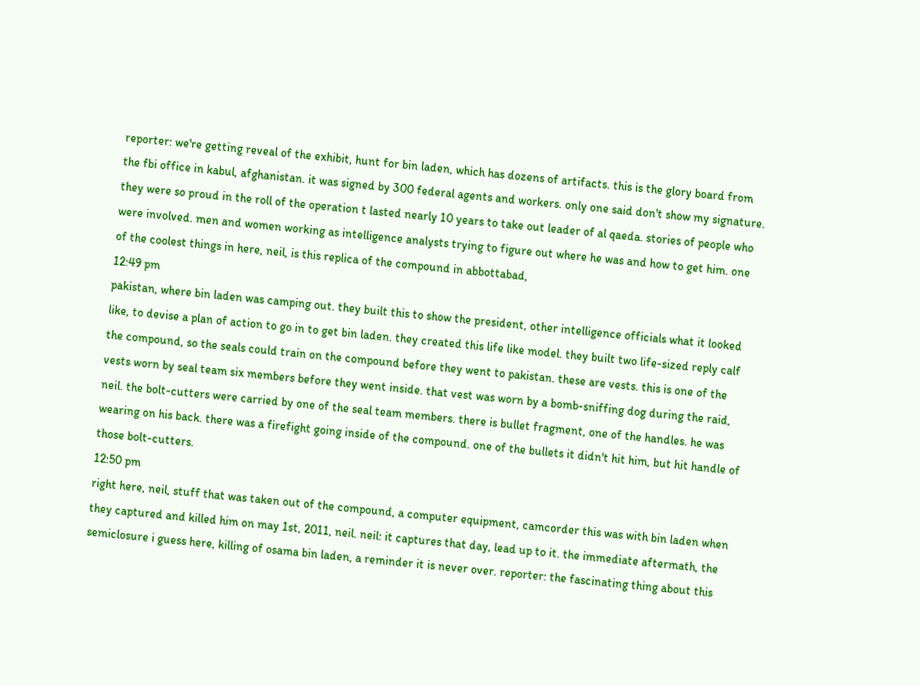reporter: we're getting reveal of the exhibit, hunt for bin laden, which has dozens of artifacts. this is the glory board from the fbi office in kabul, afghanistan. it was signed by 300 federal agents and workers. only one said don't show my signature. they were so proud in the roll of the operation t lasted nearly 10 years to take out leader of al qaeda. stories of people who were involved. men and women working as intelligence analysts trying to figure out where he was and how to get him. one of the coolest things in here, neil, is this replica of the compound in abbottabad,
12:49 pm
pakistan, where bin laden was camping out. they built this to show the president, other intelligence officials what it looked like, to devise a plan of action to go in to get bin laden. they created this life like model. they built two life-sized reply calf the compound, so the seals could train on the compound before they went to pakistan. these are vests. this is one of the vests worn by seal team six members before they went inside. that vest was worn by a bomb-sniffing dog during the raid, neil. the bolt-cutters were carried by one of the seal team members. there is bullet fragment, one of the handles. he was wearing on his back. there was a firefight going inside of the compound. one of the bullets it didn't hit him, but hit handle of those bolt-cutters.
12:50 pm
right here, neil, stuff that was taken out of the compound, a computer equipment, camcorder this was with bin laden when they captured and killed him on may 1st, 2011, neil. neil: it captures that day, lead up to it. the immediate aftermath, the semiclosure i guess here, killing of osama bin laden, a reminder it is never over. reporter: the fascinating thing about this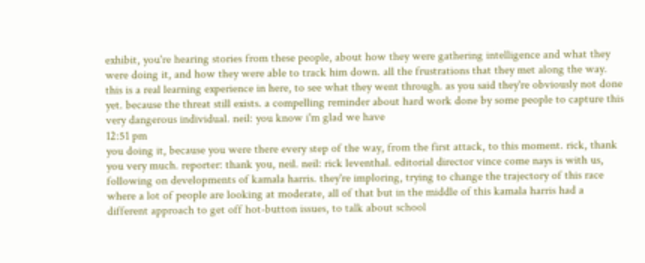exhibit, you're hearing stories from these people, about how they were gathering intelligence and what they were doing it, and how they were able to track him down. all the frustrations that they met along the way. this is a real learning experience in here, to see what they went through. as you said they're obviously not done yet. because the threat still exists. a compelling reminder about hard work done by some people to capture this very dangerous individual. neil: you know i'm glad we have
12:51 pm
you doing it, because you were there every step of the way, from the first attack, to this moment. rick, thank you very much. reporter: thank you, neil. neil: rick leventhal. editorial director vince come nays is with us, following on developments of kamala harris. they're imploring, trying to change the trajectory of this race where a lot of people are looking at moderate, all of that but in the middle of this kamala harris had a different approach to get off hot-button issues, to talk about school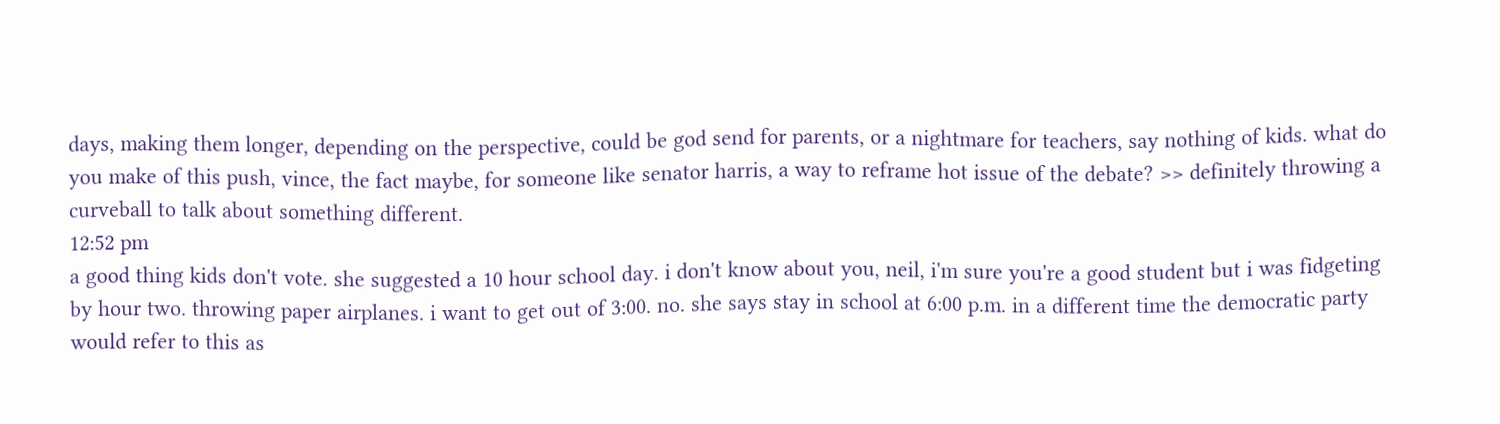days, making them longer, depending on the perspective, could be god send for parents, or a nightmare for teachers, say nothing of kids. what do you make of this push, vince, the fact maybe, for someone like senator harris, a way to reframe hot issue of the debate? >> definitely throwing a curveball to talk about something different.
12:52 pm
a good thing kids don't vote. she suggested a 10 hour school day. i don't know about you, neil, i'm sure you're a good student but i was fidgeting by hour two. throwing paper airplanes. i want to get out of 3:00. no. she says stay in school at 6:00 p.m. in a different time the democratic party would refer to this as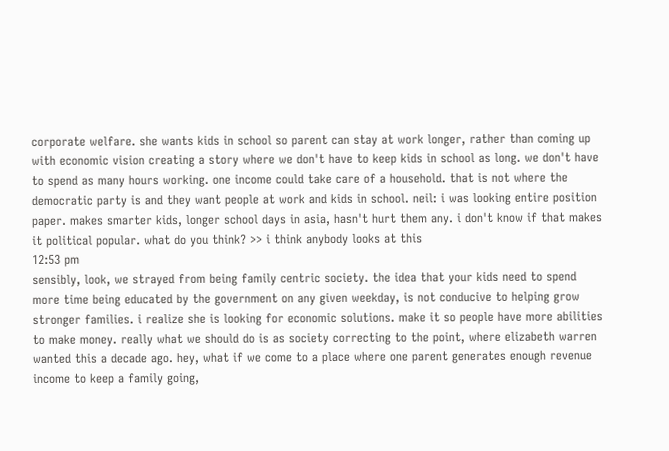corporate welfare. she wants kids in school so parent can stay at work longer, rather than coming up with economic vision creating a story where we don't have to keep kids in school as long. we don't have to spend as many hours working. one income could take care of a household. that is not where the democratic party is and they want people at work and kids in school. neil: i was looking entire position paper. makes smarter kids, longer school days in asia, hasn't hurt them any. i don't know if that makes it political popular. what do you think? >> i think anybody looks at this
12:53 pm
sensibly, look, we strayed from being family centric society. the idea that your kids need to spend more time being educated by the government on any given weekday, is not conducive to helping grow stronger families. i realize she is looking for economic solutions. make it so people have more abilities to make money. really what we should do is as society correcting to the point, where elizabeth warren wanted this a decade ago. hey, what if we come to a place where one parent generates enough revenue income to keep a family going,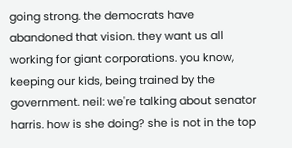going strong. the democrats have abandoned that vision. they want us all working for giant corporations. you know, keeping our kids, being trained by the government. neil: we're talking about senator harris. how is she doing? she is not in the top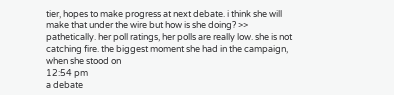tier, hopes to make progress at next debate. i think she will make that under the wire but how is she doing? >> pathetically. her poll ratings, her polls are really low. she is not catching fire. the biggest moment she had in the campaign, when she stood on
12:54 pm
a debate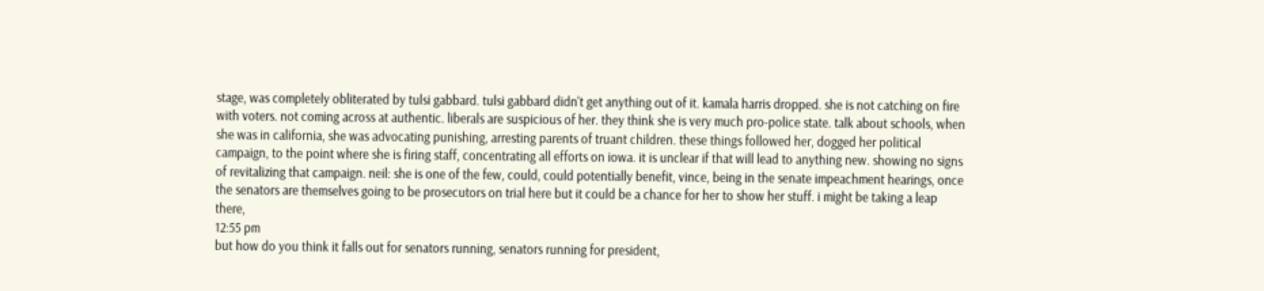stage, was completely obliterated by tulsi gabbard. tulsi gabbard didn't get anything out of it. kamala harris dropped. she is not catching on fire with voters. not coming across at authentic. liberals are suspicious of her. they think she is very much pro-police state. talk about schools, when she was in california, she was advocating punishing, arresting parents of truant children. these things followed her, dogged her political campaign, to the point where she is firing staff, concentrating all efforts on iowa. it is unclear if that will lead to anything new. showing no signs of revitalizing that campaign. neil: she is one of the few, could, could potentially benefit, vince, being in the senate impeachment hearings, once the senators are themselves going to be prosecutors on trial here but it could be a chance for her to show her stuff. i might be taking a leap there,
12:55 pm
but how do you think it falls out for senators running, senators running for president,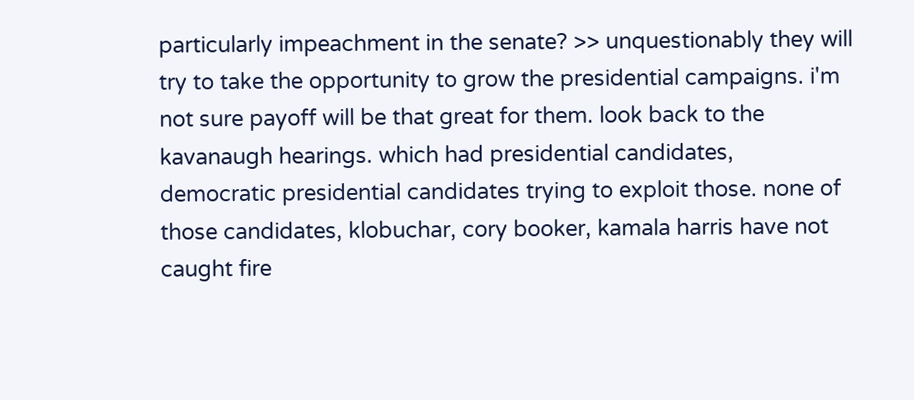particularly impeachment in the senate? >> unquestionably they will try to take the opportunity to grow the presidential campaigns. i'm not sure payoff will be that great for them. look back to the kavanaugh hearings. which had presidential candidates, democratic presidential candidates trying to exploit those. none of those candidates, klobuchar, cory booker, kamala harris have not caught fire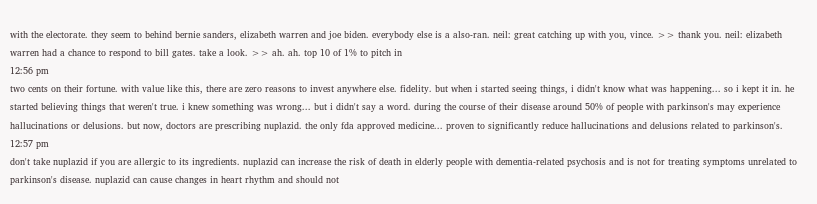with the electorate. they seem to behind bernie sanders, elizabeth warren and joe biden. everybody else is a also-ran. neil: great catching up with you, vince. >> thank you. neil: elizabeth warren had a chance to respond to bill gates. take a look. >> ah. ah. top 10 of 1% to pitch in
12:56 pm
two cents on their fortune. with value like this, there are zero reasons to invest anywhere else. fidelity. but when i started seeing things, i didn't know what was happening... so i kept it in. he started believing things that weren't true. i knew something was wrong... but i didn't say a word. during the course of their disease around 50% of people with parkinson's may experience hallucinations or delusions. but now, doctors are prescribing nuplazid. the only fda approved medicine... proven to significantly reduce hallucinations and delusions related to parkinson's.
12:57 pm
don't take nuplazid if you are allergic to its ingredients. nuplazid can increase the risk of death in elderly people with dementia-related psychosis and is not for treating symptoms unrelated to parkinson's disease. nuplazid can cause changes in heart rhythm and should not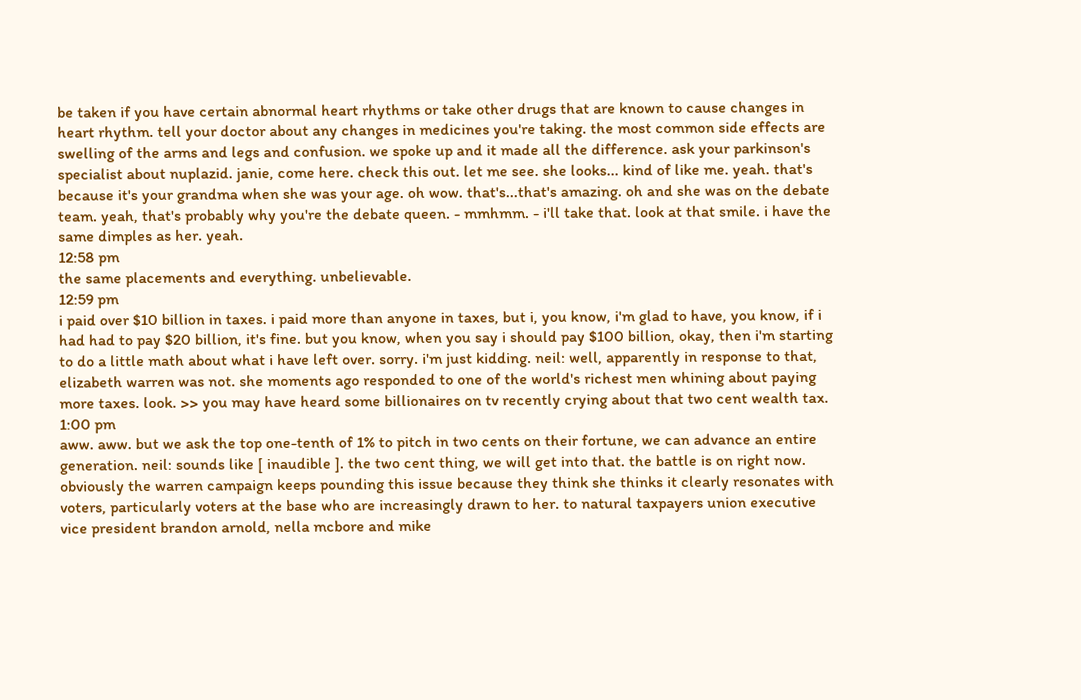be taken if you have certain abnormal heart rhythms or take other drugs that are known to cause changes in heart rhythm. tell your doctor about any changes in medicines you're taking. the most common side effects are swelling of the arms and legs and confusion. we spoke up and it made all the difference. ask your parkinson's specialist about nuplazid. janie, come here. check this out. let me see. she looks... kind of like me. yeah. that's because it's your grandma when she was your age. oh wow. that's...that's amazing. oh and she was on the debate team. yeah, that's probably why you're the debate queen. - mmhmm. - i'll take that. look at that smile. i have the same dimples as her. yeah.
12:58 pm
the same placements and everything. unbelievable.
12:59 pm
i paid over $10 billion in taxes. i paid more than anyone in taxes, but i, you know, i'm glad to have, you know, if i had had to pay $20 billion, it's fine. but you know, when you say i should pay $100 billion, okay, then i'm starting to do a little math about what i have left over. sorry. i'm just kidding. neil: well, apparently in response to that, elizabeth warren was not. she moments ago responded to one of the world's richest men whining about paying more taxes. look. >> you may have heard some billionaires on tv recently crying about that two cent wealth tax.
1:00 pm
aww. aww. but we ask the top one-tenth of 1% to pitch in two cents on their fortune, we can advance an entire generation. neil: sounds like [ inaudible ]. the two cent thing, we will get into that. the battle is on right now. obviously the warren campaign keeps pounding this issue because they think she thinks it clearly resonates with voters, particularly voters at the base who are increasingly drawn to her. to natural taxpayers union executive vice president brandon arnold, nella mcbore and mike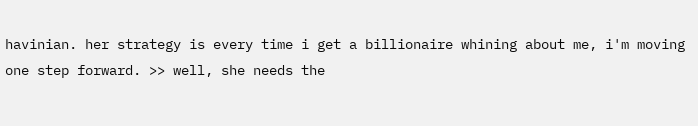havinian. her strategy is every time i get a billionaire whining about me, i'm moving one step forward. >> well, she needs the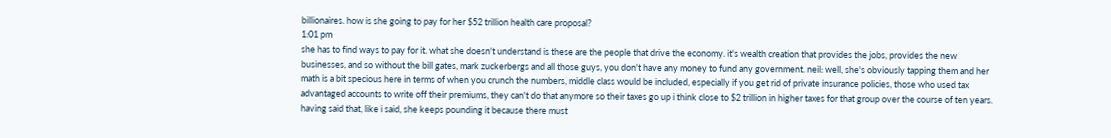billionaires. how is she going to pay for her $52 trillion health care proposal?
1:01 pm
she has to find ways to pay for it. what she doesn't understand is these are the people that drive the economy. it's wealth creation that provides the jobs, provides the new businesses, and so without the bill gates, mark zuckerbergs and all those guys, you don't have any money to fund any government. neil: well, she's obviously tapping them and her math is a bit specious here in terms of when you crunch the numbers, middle class would be included, especially if you get rid of private insurance policies, those who used tax advantaged accounts to write off their premiums, they can't do that anymore so their taxes go up i think close to $2 trillion in higher taxes for that group over the course of ten years. having said that, like i said, she keeps pounding it because there must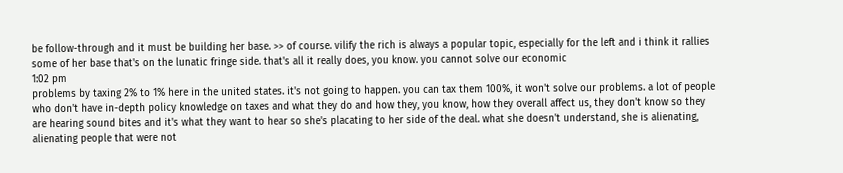be follow-through and it must be building her base. >> of course. vilify the rich is always a popular topic, especially for the left and i think it rallies some of her base that's on the lunatic fringe side. that's all it really does, you know. you cannot solve our economic
1:02 pm
problems by taxing 2% to 1% here in the united states. it's not going to happen. you can tax them 100%, it won't solve our problems. a lot of people who don't have in-depth policy knowledge on taxes and what they do and how they, you know, how they overall affect us, they don't know so they are hearing sound bites and it's what they want to hear so she's placating to her side of the deal. what she doesn't understand, she is alienating, alienating people that were not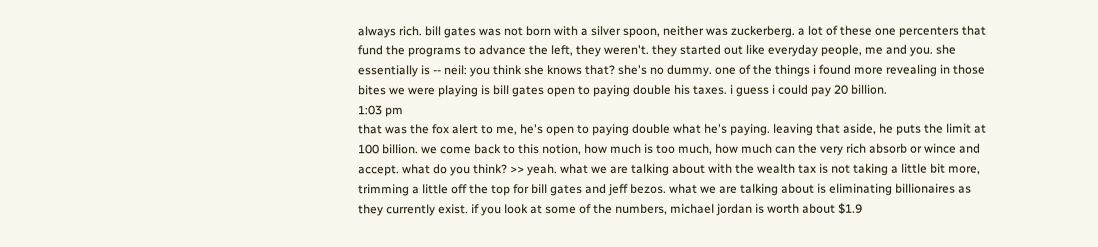always rich. bill gates was not born with a silver spoon, neither was zuckerberg. a lot of these one percenters that fund the programs to advance the left, they weren't. they started out like everyday people, me and you. she essentially is -- neil: you think she knows that? she's no dummy. one of the things i found more revealing in those bites we were playing is bill gates open to paying double his taxes. i guess i could pay 20 billion.
1:03 pm
that was the fox alert to me, he's open to paying double what he's paying. leaving that aside, he puts the limit at 100 billion. we come back to this notion, how much is too much, how much can the very rich absorb or wince and accept. what do you think? >> yeah. what we are talking about with the wealth tax is not taking a little bit more, trimming a little off the top for bill gates and jeff bezos. what we are talking about is eliminating billionaires as they currently exist. if you look at some of the numbers, michael jordan is worth about $1.9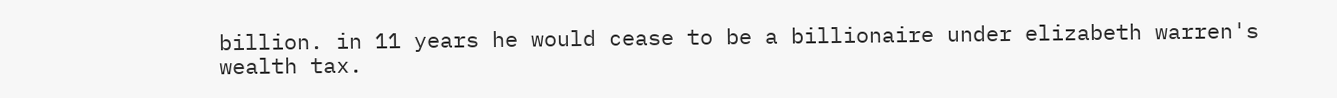billion. in 11 years he would cease to be a billionaire under elizabeth warren's wealth tax.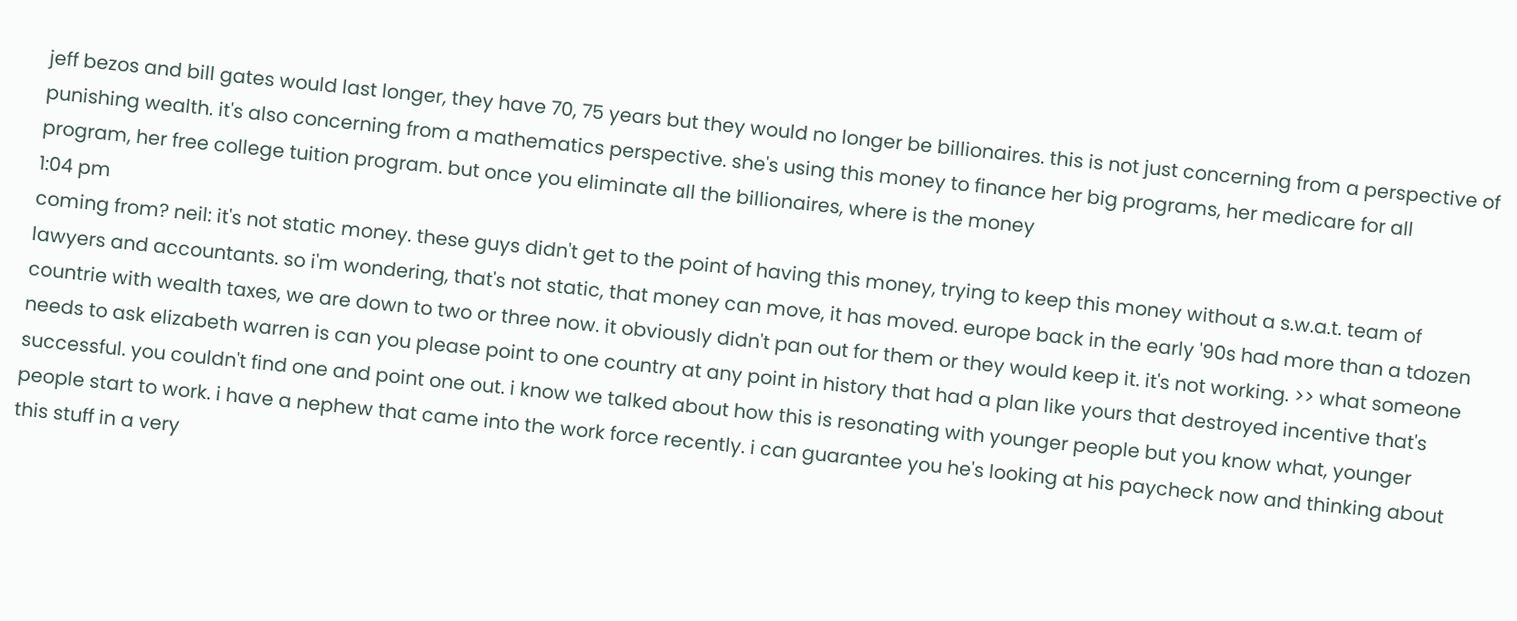jeff bezos and bill gates would last longer, they have 70, 75 years but they would no longer be billionaires. this is not just concerning from a perspective of punishing wealth. it's also concerning from a mathematics perspective. she's using this money to finance her big programs, her medicare for all program, her free college tuition program. but once you eliminate all the billionaires, where is the money
1:04 pm
coming from? neil: it's not static money. these guys didn't get to the point of having this money, trying to keep this money without a s.w.a.t. team of lawyers and accountants. so i'm wondering, that's not static, that money can move, it has moved. europe back in the early '90s had more than a tdozen countrie with wealth taxes, we are down to two or three now. it obviously didn't pan out for them or they would keep it. it's not working. >> what someone needs to ask elizabeth warren is can you please point to one country at any point in history that had a plan like yours that destroyed incentive that's successful. you couldn't find one and point one out. i know we talked about how this is resonating with younger people but you know what, younger people start to work. i have a nephew that came into the work force recently. i can guarantee you he's looking at his paycheck now and thinking about this stuff in a very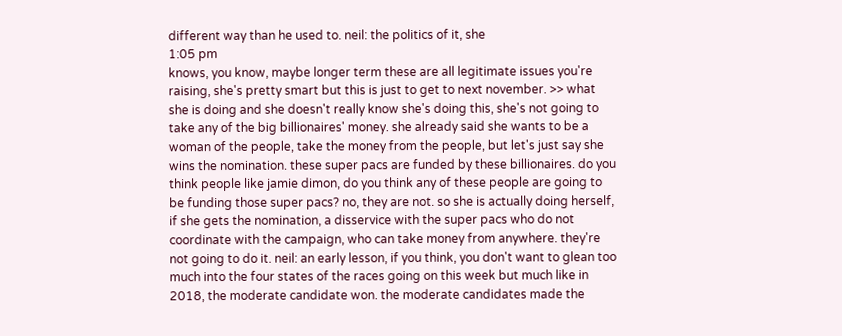different way than he used to. neil: the politics of it, she
1:05 pm
knows, you know, maybe longer term these are all legitimate issues you're raising, she's pretty smart but this is just to get to next november. >> what she is doing and she doesn't really know she's doing this, she's not going to take any of the big billionaires' money. she already said she wants to be a woman of the people, take the money from the people, but let's just say she wins the nomination. these super pacs are funded by these billionaires. do you think people like jamie dimon, do you think any of these people are going to be funding those super pacs? no, they are not. so she is actually doing herself, if she gets the nomination, a disservice with the super pacs who do not coordinate with the campaign, who can take money from anywhere. they're not going to do it. neil: an early lesson, if you think, you don't want to glean too much into the four states of the races going on this week but much like in 2018, the moderate candidate won. the moderate candidates made the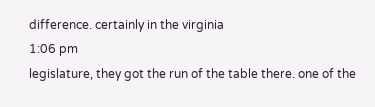difference. certainly in the virginia
1:06 pm
legislature, they got the run of the table there. one of the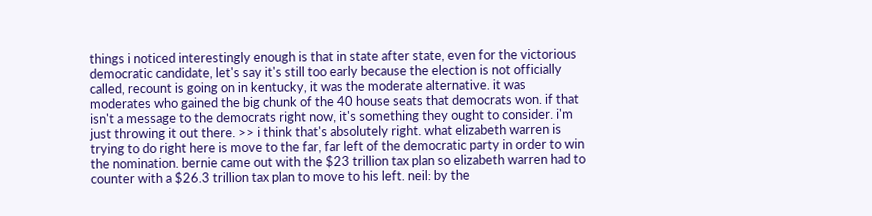things i noticed interestingly enough is that in state after state, even for the victorious democratic candidate, let's say it's still too early because the election is not officially called, recount is going on in kentucky, it was the moderate alternative. it was moderates who gained the big chunk of the 40 house seats that democrats won. if that isn't a message to the democrats right now, it's something they ought to consider. i'm just throwing it out there. >> i think that's absolutely right. what elizabeth warren is trying to do right here is move to the far, far left of the democratic party in order to win the nomination. bernie came out with the $23 trillion tax plan so elizabeth warren had to counter with a $26.3 trillion tax plan to move to his left. neil: by the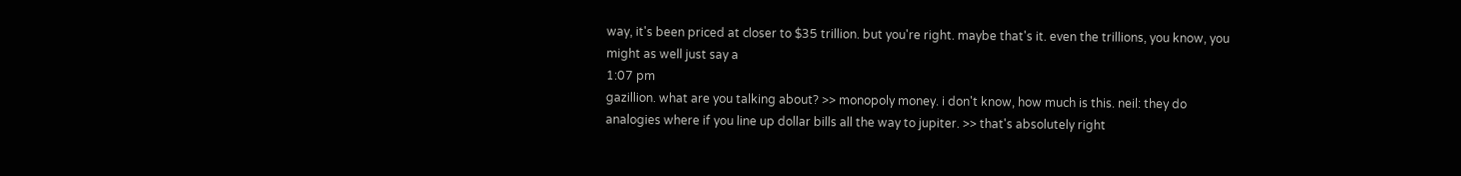way, it's been priced at closer to $35 trillion. but you're right. maybe that's it. even the trillions, you know, you might as well just say a
1:07 pm
gazillion. what are you talking about? >> monopoly money. i don't know, how much is this. neil: they do analogies where if you line up dollar bills all the way to jupiter. >> that's absolutely right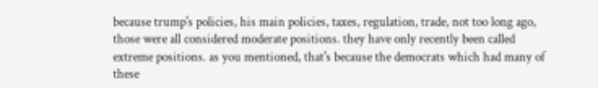because trump's policies, his main policies, taxes, regulation, trade, not too long ago, those were all considered moderate positions. they have only recently been called extreme positions. as you mentioned, that's because the democrats which had many of these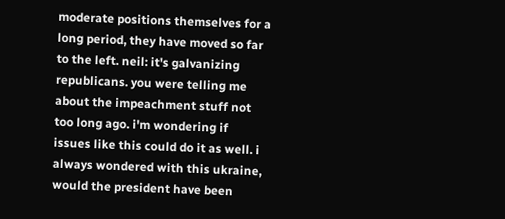moderate positions themselves for a long period, they have moved so far to the left. neil: it's galvanizing republicans. you were telling me about the impeachment stuff not too long ago. i'm wondering if issues like this could do it as well. i always wondered with this ukraine, would the president have been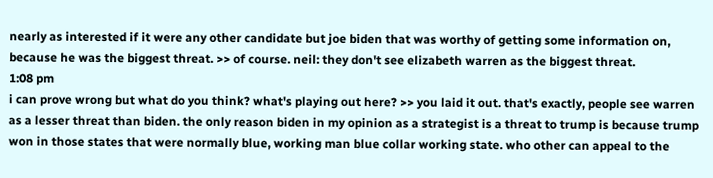nearly as interested if it were any other candidate but joe biden that was worthy of getting some information on, because he was the biggest threat. >> of course. neil: they don't see elizabeth warren as the biggest threat.
1:08 pm
i can prove wrong but what do you think? what's playing out here? >> you laid it out. that's exactly, people see warren as a lesser threat than biden. the only reason biden in my opinion as a strategist is a threat to trump is because trump won in those states that were normally blue, working man blue collar working state. who other can appeal to the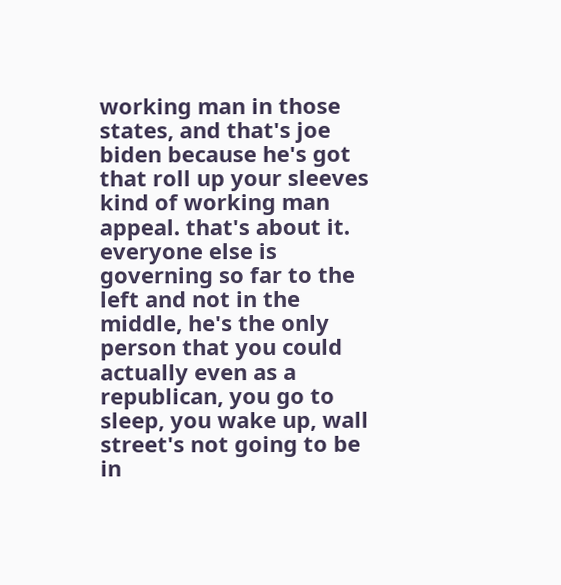working man in those states, and that's joe biden because he's got that roll up your sleeves kind of working man appeal. that's about it. everyone else is governing so far to the left and not in the middle, he's the only person that you could actually even as a republican, you go to sleep, you wake up, wall street's not going to be in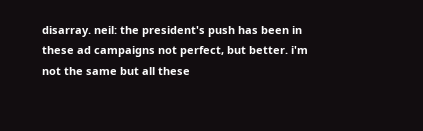disarray. neil: the president's push has been in these ad campaigns not perfect, but better. i'm not the same but all these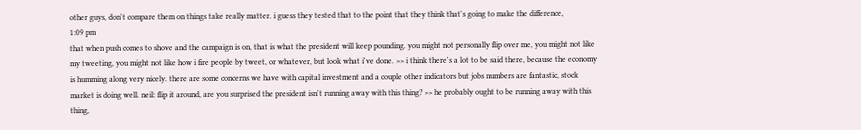other guys, don't compare them on things take really matter. i guess they tested that to the point that they think that's going to make the difference,
1:09 pm
that when push comes to shove and the campaign is on, that is what the president will keep pounding. you might not personally flip over me, you might not like my tweeting, you might not like how i fire people by tweet, or whatever, but look what i've done. >> i think there's a lot to be said there, because the economy is humming along very nicely. there are some concerns we have with capital investment and a couple other indicators but jobs numbers are fantastic, stock market is doing well. neil: flip it around, are you surprised the president isn't running away with this thing? >> he probably ought to be running away with this thing,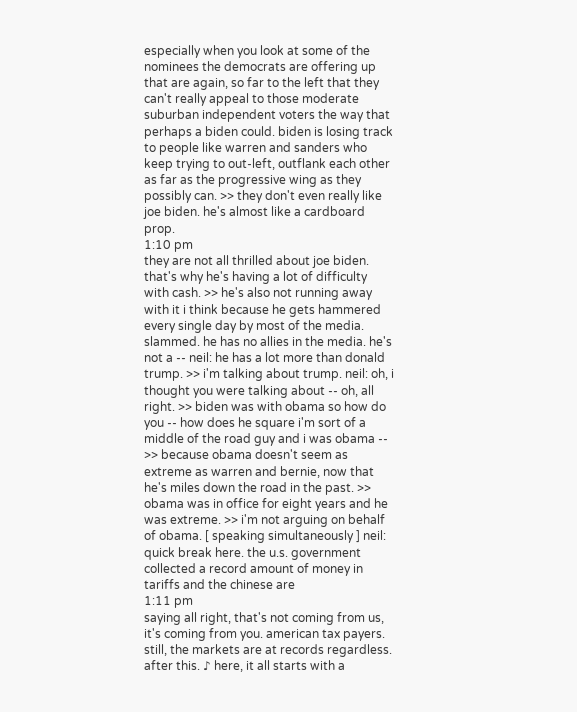especially when you look at some of the nominees the democrats are offering up that are again, so far to the left that they can't really appeal to those moderate suburban independent voters the way that perhaps a biden could. biden is losing track to people like warren and sanders who keep trying to out-left, outflank each other as far as the progressive wing as they possibly can. >> they don't even really like joe biden. he's almost like a cardboard prop.
1:10 pm
they are not all thrilled about joe biden. that's why he's having a lot of difficulty with cash. >> he's also not running away with it i think because he gets hammered every single day by most of the media. slammed. he has no allies in the media. he's not a -- neil: he has a lot more than donald trump. >> i'm talking about trump. neil: oh, i thought you were talking about -- oh, all right. >> biden was with obama so how do you -- how does he square i'm sort of a middle of the road guy and i was obama -- >> because obama doesn't seem as extreme as warren and bernie, now that he's miles down the road in the past. >> obama was in office for eight years and he was extreme. >> i'm not arguing on behalf of obama. [ speaking simultaneously ] neil: quick break here. the u.s. government collected a record amount of money in tariffs and the chinese are
1:11 pm
saying all right, that's not coming from us, it's coming from you. american tax payers. still, the markets are at records regardless. after this. ♪ here, it all starts with a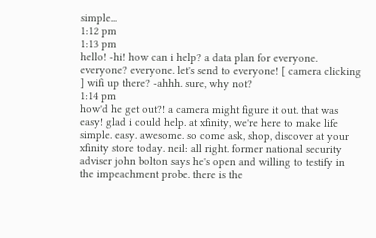simple...
1:12 pm
1:13 pm
hello! -hi! how can i help? a data plan for everyone. everyone? everyone. let's send to everyone! [ camera clicking ] wifi up there? -ahhh. sure, why not?
1:14 pm
how'd he get out?! a camera might figure it out. that was easy! glad i could help. at xfinity, we're here to make life simple. easy. awesome. so come ask, shop, discover at your xfinity store today. neil: all right. former national security adviser john bolton says he's open and willing to testify in the impeachment probe. there is the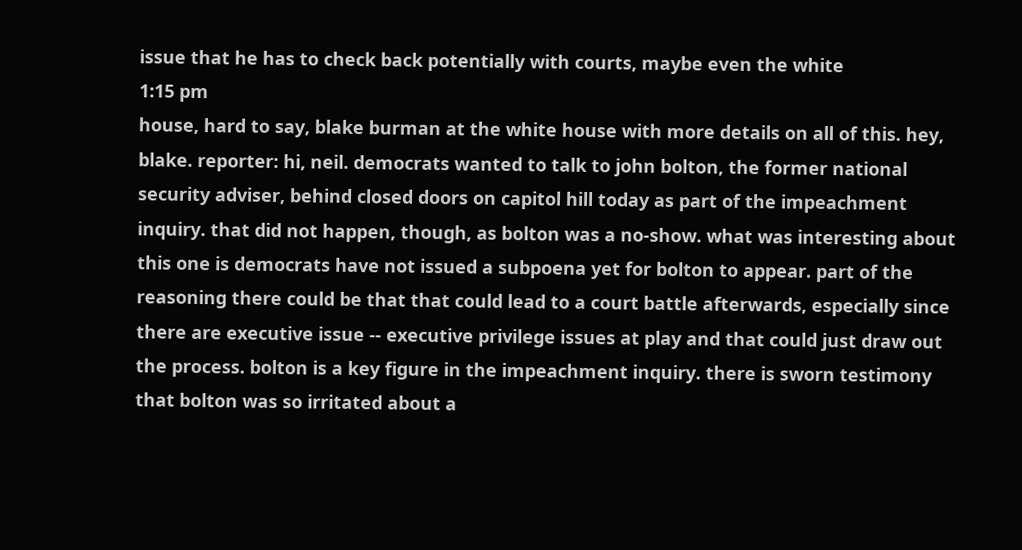issue that he has to check back potentially with courts, maybe even the white
1:15 pm
house, hard to say, blake burman at the white house with more details on all of this. hey, blake. reporter: hi, neil. democrats wanted to talk to john bolton, the former national security adviser, behind closed doors on capitol hill today as part of the impeachment inquiry. that did not happen, though, as bolton was a no-show. what was interesting about this one is democrats have not issued a subpoena yet for bolton to appear. part of the reasoning there could be that that could lead to a court battle afterwards, especially since there are executive issue -- executive privilege issues at play and that could just draw out the process. bolton is a key figure in the impeachment inquiry. there is sworn testimony that bolton was so irritated about a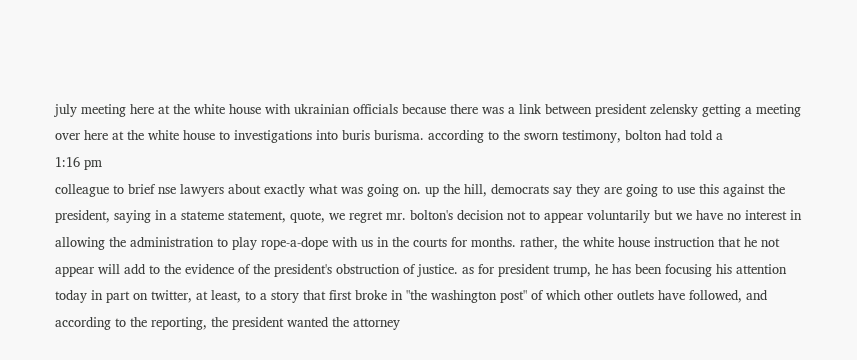july meeting here at the white house with ukrainian officials because there was a link between president zelensky getting a meeting over here at the white house to investigations into buris burisma. according to the sworn testimony, bolton had told a
1:16 pm
colleague to brief nse lawyers about exactly what was going on. up the hill, democrats say they are going to use this against the president, saying in a stateme statement, quote, we regret mr. bolton's decision not to appear voluntarily but we have no interest in allowing the administration to play rope-a-dope with us in the courts for months. rather, the white house instruction that he not appear will add to the evidence of the president's obstruction of justice. as for president trump, he has been focusing his attention today in part on twitter, at least, to a story that first broke in "the washington post" of which other outlets have followed, and according to the reporting, the president wanted the attorney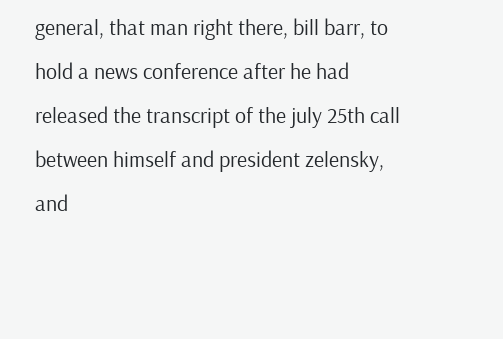general, that man right there, bill barr, to hold a news conference after he had released the transcript of the july 25th call between himself and president zelensky, and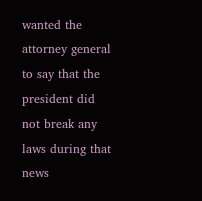wanted the attorney general to say that the president did not break any laws during that news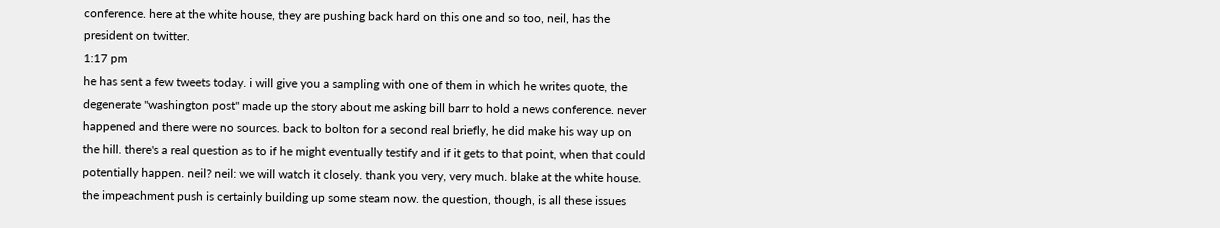conference. here at the white house, they are pushing back hard on this one and so too, neil, has the president on twitter.
1:17 pm
he has sent a few tweets today. i will give you a sampling with one of them in which he writes quote, the degenerate "washington post" made up the story about me asking bill barr to hold a news conference. never happened and there were no sources. back to bolton for a second real briefly, he did make his way up on the hill. there's a real question as to if he might eventually testify and if it gets to that point, when that could potentially happen. neil? neil: we will watch it closely. thank you very, very much. blake at the white house. the impeachment push is certainly building up some steam now. the question, though, is all these issues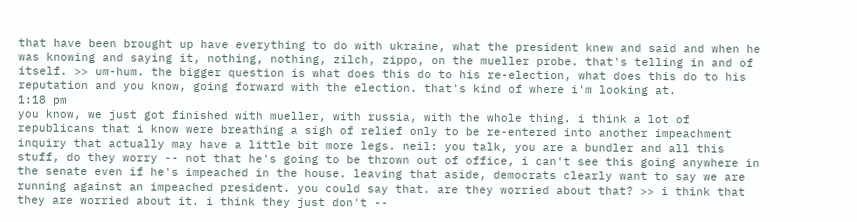that have been brought up have everything to do with ukraine, what the president knew and said and when he was knowing and saying it, nothing, nothing, zilch, zippo, on the mueller probe. that's telling in and of itself. >> um-hum. the bigger question is what does this do to his re-election, what does this do to his reputation and you know, going forward with the election. that's kind of where i'm looking at.
1:18 pm
you know, we just got finished with mueller, with russia, with the whole thing. i think a lot of republicans that i know were breathing a sigh of relief only to be re-entered into another impeachment inquiry that actually may have a little bit more legs. neil: you talk, you are a bundler and all this stuff, do they worry -- not that he's going to be thrown out of office, i can't see this going anywhere in the senate even if he's impeached in the house. leaving that aside, democrats clearly want to say we are running against an impeached president. you could say that. are they worried about that? >> i think that they are worried about it. i think they just don't --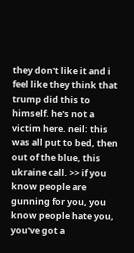they don't like it and i feel like they think that trump did this to himself. he's not a victim here. neil: this was all put to bed, then out of the blue, this ukraine call. >> if you know people are gunning for you, you know people hate you, you've got a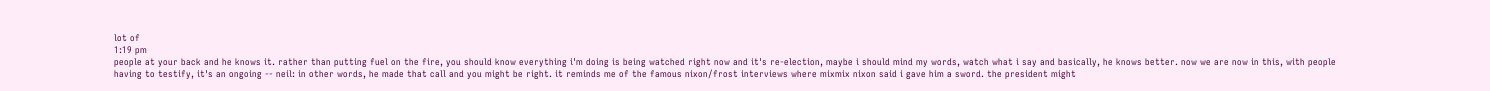lot of
1:19 pm
people at your back and he knows it. rather than putting fuel on the fire, you should know everything i'm doing is being watched right now and it's re-election, maybe i should mind my words, watch what i say and basically, he knows better. now we are now in this, with people having to testify, it's an ongoing -- neil: in other words, he made that call and you might be right. it reminds me of the famous nixon/frost interviews where mixmix nixon said i gave him a sword. the president might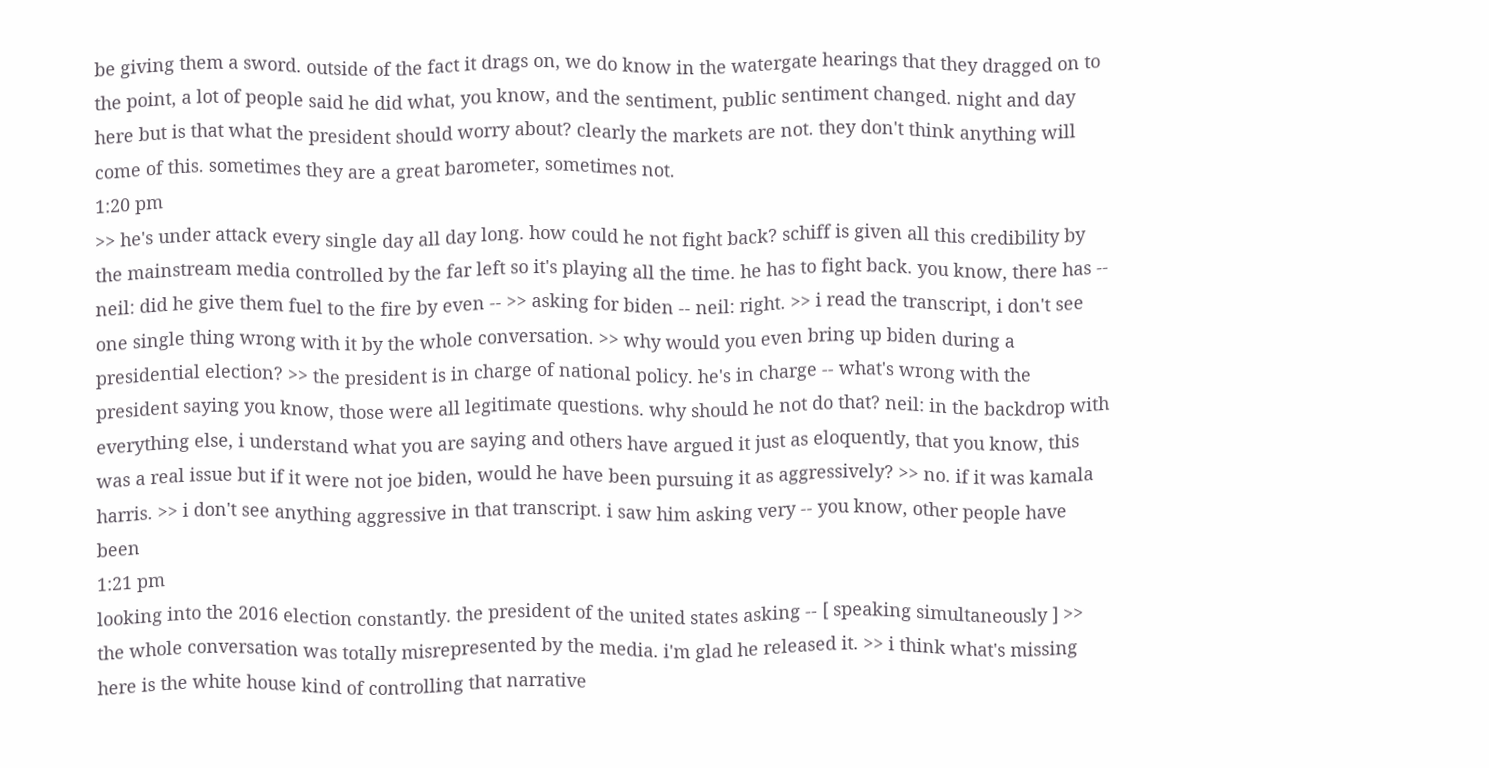be giving them a sword. outside of the fact it drags on, we do know in the watergate hearings that they dragged on to the point, a lot of people said he did what, you know, and the sentiment, public sentiment changed. night and day here but is that what the president should worry about? clearly the markets are not. they don't think anything will come of this. sometimes they are a great barometer, sometimes not.
1:20 pm
>> he's under attack every single day all day long. how could he not fight back? schiff is given all this credibility by the mainstream media controlled by the far left so it's playing all the time. he has to fight back. you know, there has -- neil: did he give them fuel to the fire by even -- >> asking for biden -- neil: right. >> i read the transcript, i don't see one single thing wrong with it by the whole conversation. >> why would you even bring up biden during a presidential election? >> the president is in charge of national policy. he's in charge -- what's wrong with the president saying you know, those were all legitimate questions. why should he not do that? neil: in the backdrop with everything else, i understand what you are saying and others have argued it just as eloquently, that you know, this was a real issue but if it were not joe biden, would he have been pursuing it as aggressively? >> no. if it was kamala harris. >> i don't see anything aggressive in that transcript. i saw him asking very -- you know, other people have been
1:21 pm
looking into the 2016 election constantly. the president of the united states asking -- [ speaking simultaneously ] >> the whole conversation was totally misrepresented by the media. i'm glad he released it. >> i think what's missing here is the white house kind of controlling that narrative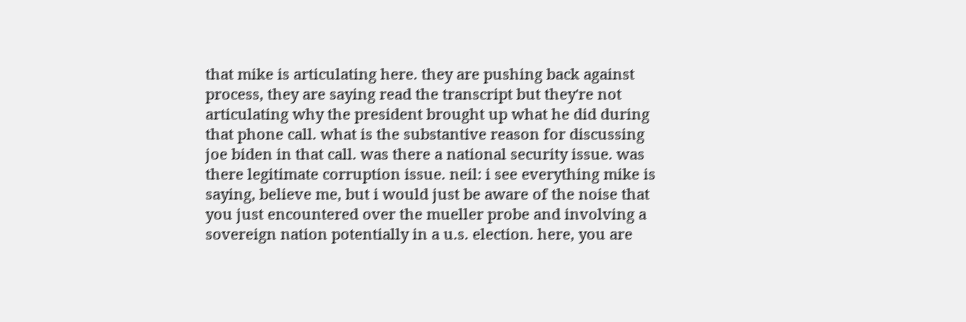that mike is articulating here. they are pushing back against process, they are saying read the transcript but they're not articulating why the president brought up what he did during that phone call. what is the substantive reason for discussing joe biden in that call. was there a national security issue. was there legitimate corruption issue. neil: i see everything mike is saying, believe me, but i would just be aware of the noise that you just encountered over the mueller probe and involving a sovereign nation potentially in a u.s. election. here, you are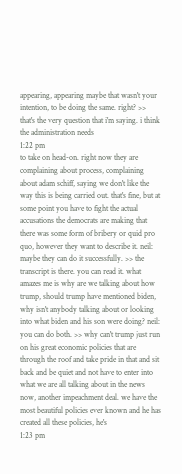appearing, appearing maybe that wasn't your intention, to be doing the same. right? >> that's the very question that i'm saying. i think the administration needs
1:22 pm
to take on head-on. right now they are complaining about process, complaining about adam schiff, saying we don't like the way this is being carried out. that's fine, but at some point you have to fight the actual accusations the democrats are making that there was some form of bribery or quid pro quo, however they want to describe it. neil: maybe they can do it successfully. >> the transcript is there. you can read it. what amazes me is why are we talking about how trump, should trump have mentioned biden, why isn't anybody talking about or looking into what biden and his son were doing? neil: you can do both. >> why can't trump just run on his great economic policies that are through the roof and take pride in that and sit back and be quiet and not have to enter into what we are all talking about in the news now, another impeachment deal. we have the most beautiful policies ever known and he has created all these policies, he's
1:23 pm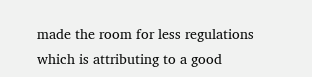made the room for less regulations which is attributing to a good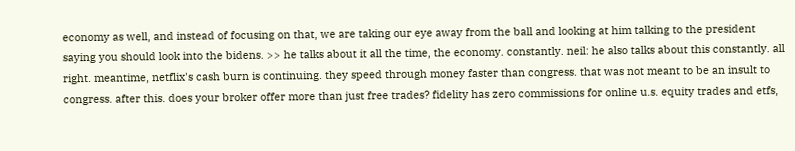economy as well, and instead of focusing on that, we are taking our eye away from the ball and looking at him talking to the president saying you should look into the bidens. >> he talks about it all the time, the economy. constantly. neil: he also talks about this constantly. all right. meantime, netflix's cash burn is continuing. they speed through money faster than congress. that was not meant to be an insult to congress. after this. does your broker offer more than just free trades? fidelity has zero commissions for online u.s. equity trades and etfs,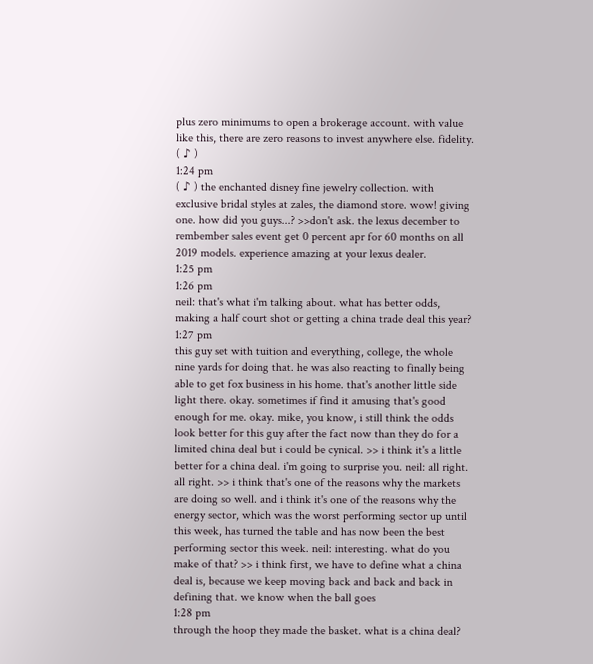plus zero minimums to open a brokerage account. with value like this, there are zero reasons to invest anywhere else. fidelity. ( ♪ )
1:24 pm
( ♪ ) the enchanted disney fine jewelry collection. with exclusive bridal styles at zales, the diamond store. wow! giving one. how did you guys...? >>don't ask. the lexus december to rembember sales event get 0 percent apr for 60 months on all 2019 models. experience amazing at your lexus dealer.
1:25 pm
1:26 pm
neil: that's what i'm talking about. what has better odds, making a half court shot or getting a china trade deal this year?
1:27 pm
this guy set with tuition and everything, college, the whole nine yards for doing that. he was also reacting to finally being able to get fox business in his home. that's another little side light there. okay. sometimes if find it amusing that's good enough for me. okay. mike, you know, i still think the odds look better for this guy after the fact now than they do for a limited china deal but i could be cynical. >> i think it's a little better for a china deal. i'm going to surprise you. neil: all right. all right. >> i think that's one of the reasons why the markets are doing so well. and i think it's one of the reasons why the energy sector, which was the worst performing sector up until this week, has turned the table and has now been the best performing sector this week. neil: interesting. what do you make of that? >> i think first, we have to define what a china deal is, because we keep moving back and back and back in defining that. we know when the ball goes
1:28 pm
through the hoop they made the basket. what is a china deal?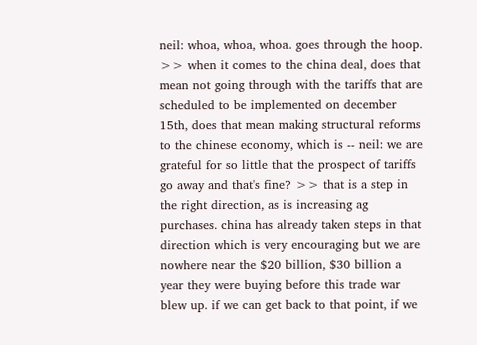neil: whoa, whoa, whoa. goes through the hoop. >> when it comes to the china deal, does that mean not going through with the tariffs that are scheduled to be implemented on december 15th, does that mean making structural reforms to the chinese economy, which is -- neil: we are grateful for so little that the prospect of tariffs go away and that's fine? >> that is a step in the right direction, as is increasing ag purchases. china has already taken steps in that direction which is very encouraging but we are nowhere near the $20 billion, $30 billion a year they were buying before this trade war blew up. if we can get back to that point, if we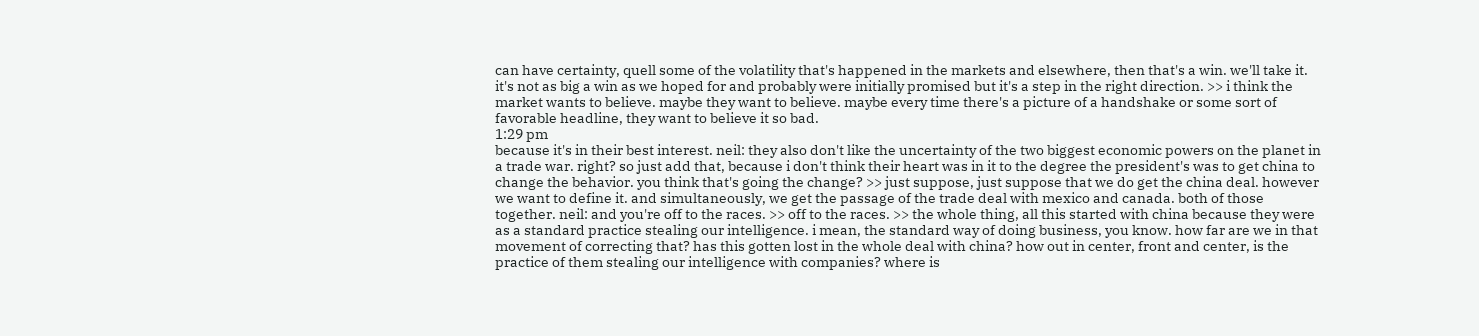can have certainty, quell some of the volatility that's happened in the markets and elsewhere, then that's a win. we'll take it. it's not as big a win as we hoped for and probably were initially promised but it's a step in the right direction. >> i think the market wants to believe. maybe they want to believe. maybe every time there's a picture of a handshake or some sort of favorable headline, they want to believe it so bad.
1:29 pm
because it's in their best interest. neil: they also don't like the uncertainty of the two biggest economic powers on the planet in a trade war. right? so just add that, because i don't think their heart was in it to the degree the president's was to get china to change the behavior. you think that's going the change? >> just suppose, just suppose that we do get the china deal. however we want to define it. and simultaneously, we get the passage of the trade deal with mexico and canada. both of those together. neil: and you're off to the races. >> off to the races. >> the whole thing, all this started with china because they were as a standard practice stealing our intelligence. i mean, the standard way of doing business, you know. how far are we in that movement of correcting that? has this gotten lost in the whole deal with china? how out in center, front and center, is the practice of them stealing our intelligence with companies? where is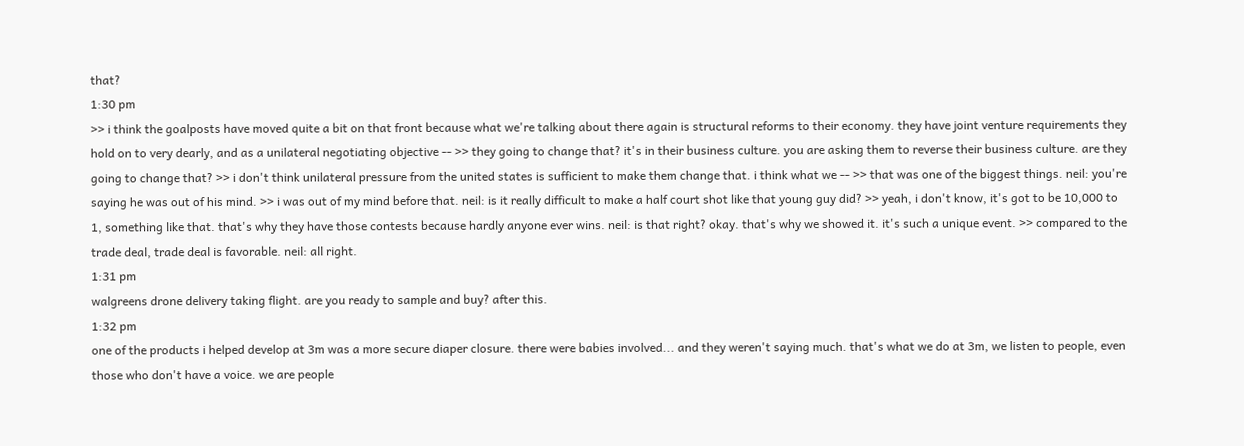that?
1:30 pm
>> i think the goalposts have moved quite a bit on that front because what we're talking about there again is structural reforms to their economy. they have joint venture requirements they hold on to very dearly, and as a unilateral negotiating objective -- >> they going to change that? it's in their business culture. you are asking them to reverse their business culture. are they going to change that? >> i don't think unilateral pressure from the united states is sufficient to make them change that. i think what we -- >> that was one of the biggest things. neil: you're saying he was out of his mind. >> i was out of my mind before that. neil: is it really difficult to make a half court shot like that young guy did? >> yeah, i don't know, it's got to be 10,000 to 1, something like that. that's why they have those contests because hardly anyone ever wins. neil: is that right? okay. that's why we showed it. it's such a unique event. >> compared to the trade deal, trade deal is favorable. neil: all right.
1:31 pm
walgreens drone delivery taking flight. are you ready to sample and buy? after this.
1:32 pm
one of the products i helped develop at 3m was a more secure diaper closure. there were babies involved... and they weren't saying much. that's what we do at 3m, we listen to people, even those who don't have a voice. we are people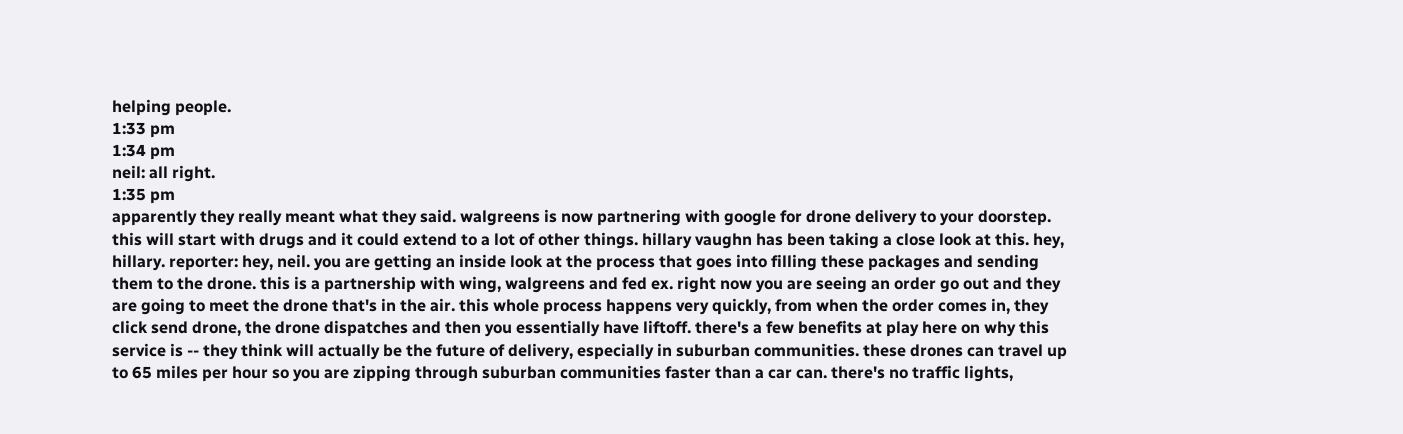helping people.
1:33 pm
1:34 pm
neil: all right.
1:35 pm
apparently they really meant what they said. walgreens is now partnering with google for drone delivery to your doorstep. this will start with drugs and it could extend to a lot of other things. hillary vaughn has been taking a close look at this. hey, hillary. reporter: hey, neil. you are getting an inside look at the process that goes into filling these packages and sending them to the drone. this is a partnership with wing, walgreens and fed ex. right now you are seeing an order go out and they are going to meet the drone that's in the air. this whole process happens very quickly, from when the order comes in, they click send drone, the drone dispatches and then you essentially have liftoff. there's a few benefits at play here on why this service is -- they think will actually be the future of delivery, especially in suburban communities. these drones can travel up to 65 miles per hour so you are zipping through suburban communities faster than a car can. there's no traffic lights,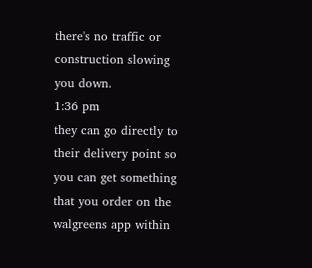there's no traffic or construction slowing you down.
1:36 pm
they can go directly to their delivery point so you can get something that you order on the walgreens app within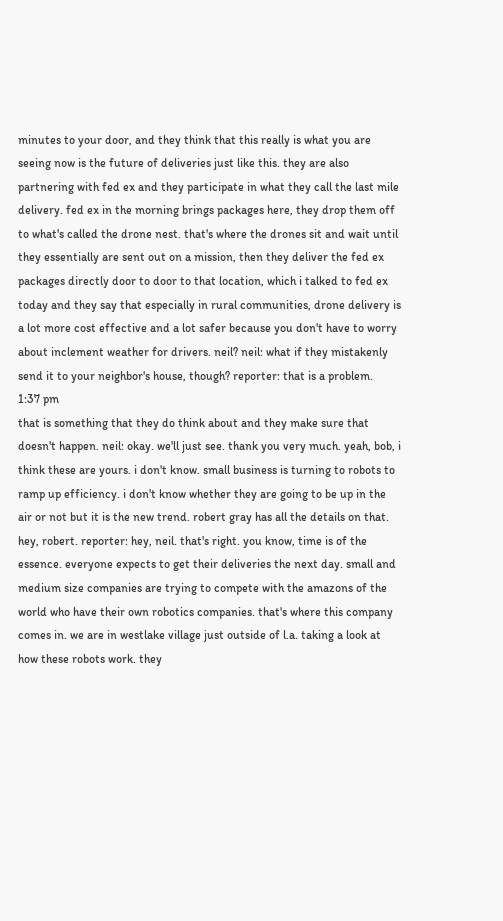minutes to your door, and they think that this really is what you are seeing now is the future of deliveries just like this. they are also partnering with fed ex and they participate in what they call the last mile delivery. fed ex in the morning brings packages here, they drop them off to what's called the drone nest. that's where the drones sit and wait until they essentially are sent out on a mission, then they deliver the fed ex packages directly door to door to that location, which i talked to fed ex today and they say that especially in rural communities, drone delivery is a lot more cost effective and a lot safer because you don't have to worry about inclement weather for drivers. neil? neil: what if they mistakenly send it to your neighbor's house, though? reporter: that is a problem.
1:37 pm
that is something that they do think about and they make sure that doesn't happen. neil: okay. we'll just see. thank you very much. yeah, bob, i think these are yours. i don't know. small business is turning to robots to ramp up efficiency. i don't know whether they are going to be up in the air or not but it is the new trend. robert gray has all the details on that. hey, robert. reporter: hey, neil. that's right. you know, time is of the essence. everyone expects to get their deliveries the next day. small and medium size companies are trying to compete with the amazons of the world who have their own robotics companies. that's where this company comes in. we are in westlake village just outside of l.a. taking a look at how these robots work. they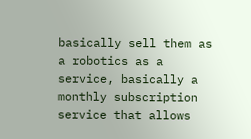basically sell them as a robotics as a service, basically a monthly subscription service that allows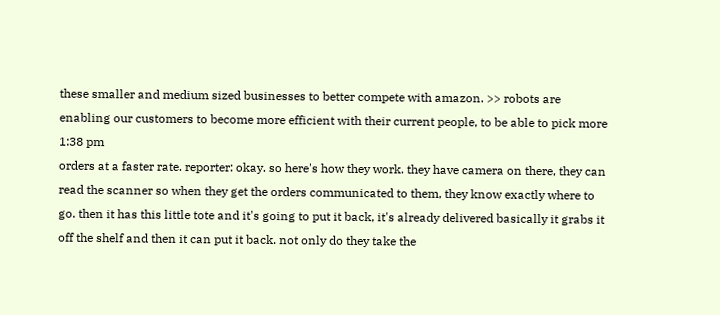these smaller and medium sized businesses to better compete with amazon. >> robots are enabling our customers to become more efficient with their current people, to be able to pick more
1:38 pm
orders at a faster rate. reporter: okay. so here's how they work. they have camera on there, they can read the scanner so when they get the orders communicated to them, they know exactly where to go. then it has this little tote and it's going to put it back, it's already delivered basically it grabs it off the shelf and then it can put it back. not only do they take the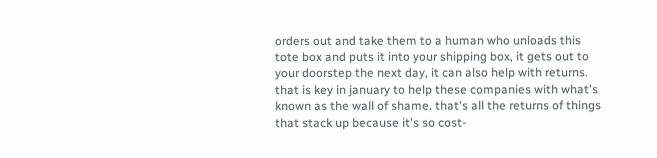orders out and take them to a human who unloads this tote box and puts it into your shipping box, it gets out to your doorstep the next day, it can also help with returns. that is key in january to help these companies with what's known as the wall of shame. that's all the returns of things that stack up because it's so cost-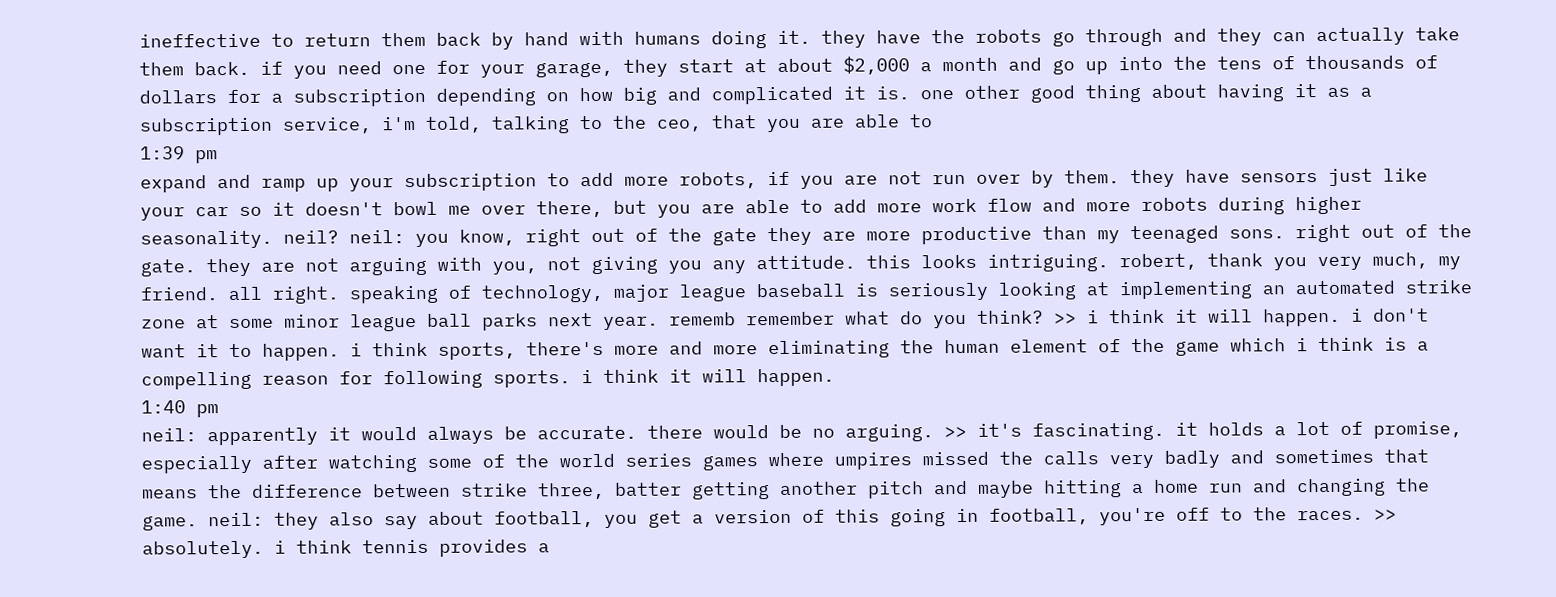ineffective to return them back by hand with humans doing it. they have the robots go through and they can actually take them back. if you need one for your garage, they start at about $2,000 a month and go up into the tens of thousands of dollars for a subscription depending on how big and complicated it is. one other good thing about having it as a subscription service, i'm told, talking to the ceo, that you are able to
1:39 pm
expand and ramp up your subscription to add more robots, if you are not run over by them. they have sensors just like your car so it doesn't bowl me over there, but you are able to add more work flow and more robots during higher seasonality. neil? neil: you know, right out of the gate they are more productive than my teenaged sons. right out of the gate. they are not arguing with you, not giving you any attitude. this looks intriguing. robert, thank you very much, my friend. all right. speaking of technology, major league baseball is seriously looking at implementing an automated strike zone at some minor league ball parks next year. rememb remember what do you think? >> i think it will happen. i don't want it to happen. i think sports, there's more and more eliminating the human element of the game which i think is a compelling reason for following sports. i think it will happen.
1:40 pm
neil: apparently it would always be accurate. there would be no arguing. >> it's fascinating. it holds a lot of promise, especially after watching some of the world series games where umpires missed the calls very badly and sometimes that means the difference between strike three, batter getting another pitch and maybe hitting a home run and changing the game. neil: they also say about football, you get a version of this going in football, you're off to the races. >> absolutely. i think tennis provides a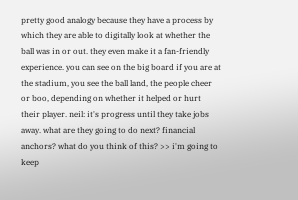pretty good analogy because they have a process by which they are able to digitally look at whether the ball was in or out. they even make it a fan-friendly experience. you can see on the big board if you are at the stadium, you see the ball land, the people cheer or boo, depending on whether it helped or hurt their player. neil: it's progress until they take jobs away. what are they going to do next? financial anchors? what do you think of this? >> i'm going to keep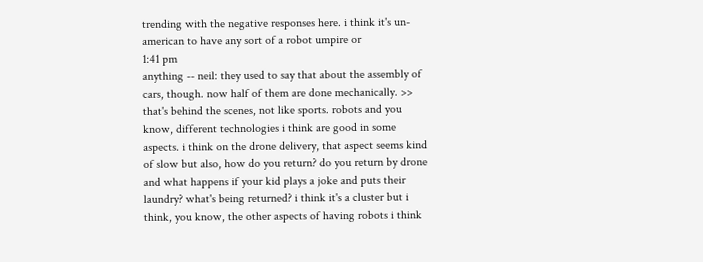trending with the negative responses here. i think it's un-american to have any sort of a robot umpire or
1:41 pm
anything -- neil: they used to say that about the assembly of cars, though. now half of them are done mechanically. >> that's behind the scenes, not like sports. robots and you know, different technologies i think are good in some aspects. i think on the drone delivery, that aspect seems kind of slow but also, how do you return? do you return by drone and what happens if your kid plays a joke and puts their laundry? what's being returned? i think it's a cluster but i think, you know, the other aspects of having robots i think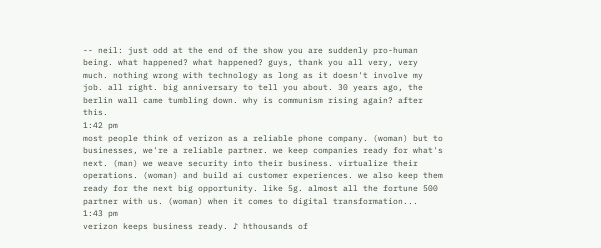-- neil: just odd at the end of the show you are suddenly pro-human being. what happened? what happened? guys, thank you all very, very much. nothing wrong with technology as long as it doesn't involve my job. all right. big anniversary to tell you about. 30 years ago, the berlin wall came tumbling down. why is communism rising again? after this.
1:42 pm
most people think of verizon as a reliable phone company. (woman) but to businesses, we're a reliable partner. we keep companies ready for what's next. (man) we weave security into their business. virtualize their operations. (woman) and build ai customer experiences. we also keep them ready for the next big opportunity. like 5g. almost all the fortune 500 partner with us. (woman) when it comes to digital transformation...
1:43 pm
verizon keeps business ready. ♪ hthousands of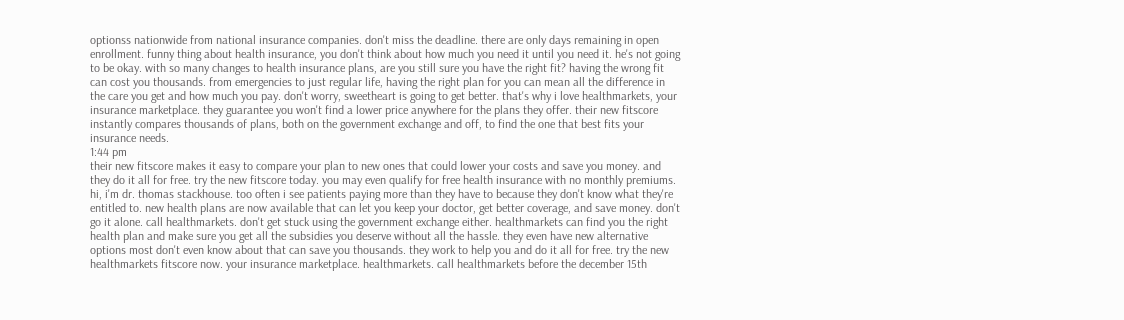optionss nationwide from national insurance companies. don't miss the deadline. there are only days remaining in open enrollment. funny thing about health insurance, you don't think about how much you need it until you need it. he's not going to be okay. with so many changes to health insurance plans, are you still sure you have the right fit? having the wrong fit can cost you thousands. from emergencies to just regular life, having the right plan for you can mean all the difference in the care you get and how much you pay. don't worry, sweetheart is going to get better. that's why i love healthmarkets, your insurance marketplace. they guarantee you won't find a lower price anywhere for the plans they offer. their new fitscore instantly compares thousands of plans, both on the government exchange and off, to find the one that best fits your insurance needs.
1:44 pm
their new fitscore makes it easy to compare your plan to new ones that could lower your costs and save you money. and they do it all for free. try the new fitscore today. you may even qualify for free health insurance with no monthly premiums. hi, i'm dr. thomas stackhouse. too often i see patients paying more than they have to because they don't know what they're entitled to. new health plans are now available that can let you keep your doctor, get better coverage, and save money. don't go it alone. call healthmarkets. don't get stuck using the government exchange either. healthmarkets can find you the right health plan and make sure you get all the subsidies you deserve without all the hassle. they even have new alternative options most don't even know about that can save you thousands. they work to help you and do it all for free. try the new healthmarkets fitscore now. your insurance marketplace. healthmarkets. call healthmarkets before the december 15th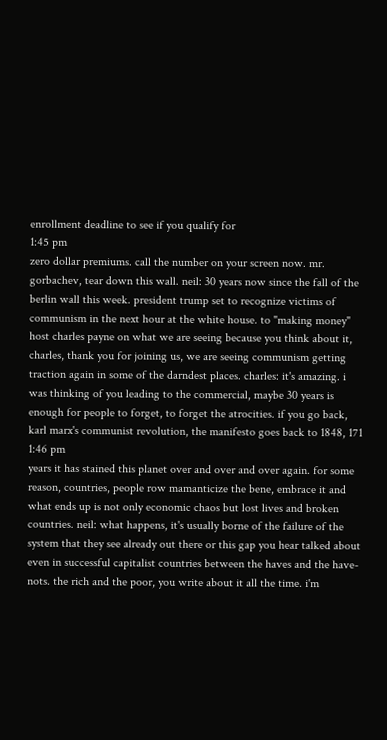enrollment deadline to see if you qualify for
1:45 pm
zero dollar premiums. call the number on your screen now. mr. gorbachev, tear down this wall. neil: 30 years now since the fall of the berlin wall this week. president trump set to recognize victims of communism in the next hour at the white house. to "making money" host charles payne on what we are seeing because you think about it, charles, thank you for joining us, we are seeing communism getting traction again in some of the darndest places. charles: it's amazing. i was thinking of you leading to the commercial, maybe 30 years is enough for people to forget, to forget the atrocities. if you go back, karl marx's communist revolution, the manifesto goes back to 1848, 171
1:46 pm
years it has stained this planet over and over and over again. for some reason, countries, people row mamanticize the bene, embrace it and what ends up is not only economic chaos but lost lives and broken countries. neil: what happens, it's usually borne of the failure of the system that they see already out there or this gap you hear talked about even in successful capitalist countries between the haves and the have-nots. the rich and the poor, you write about it all the time. i'm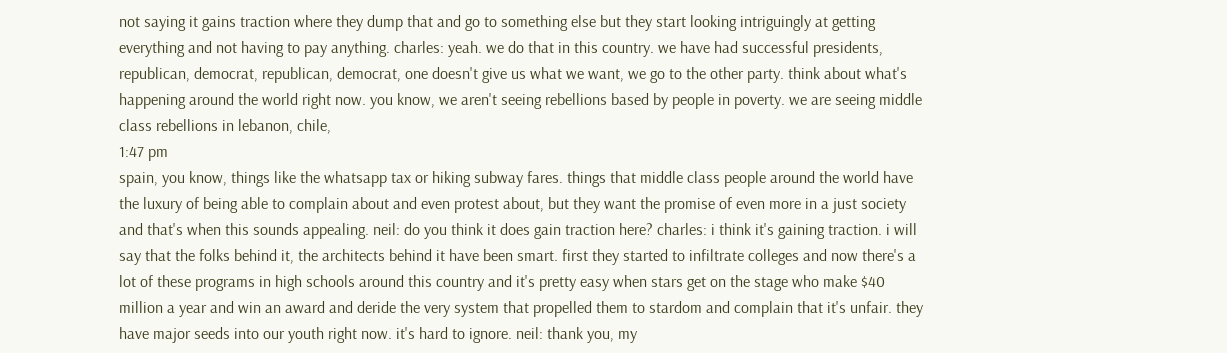not saying it gains traction where they dump that and go to something else but they start looking intriguingly at getting everything and not having to pay anything. charles: yeah. we do that in this country. we have had successful presidents, republican, democrat, republican, democrat, one doesn't give us what we want, we go to the other party. think about what's happening around the world right now. you know, we aren't seeing rebellions based by people in poverty. we are seeing middle class rebellions in lebanon, chile,
1:47 pm
spain, you know, things like the whatsapp tax or hiking subway fares. things that middle class people around the world have the luxury of being able to complain about and even protest about, but they want the promise of even more in a just society and that's when this sounds appealing. neil: do you think it does gain traction here? charles: i think it's gaining traction. i will say that the folks behind it, the architects behind it have been smart. first they started to infiltrate colleges and now there's a lot of these programs in high schools around this country and it's pretty easy when stars get on the stage who make $40 million a year and win an award and deride the very system that propelled them to stardom and complain that it's unfair. they have major seeds into our youth right now. it's hard to ignore. neil: thank you, my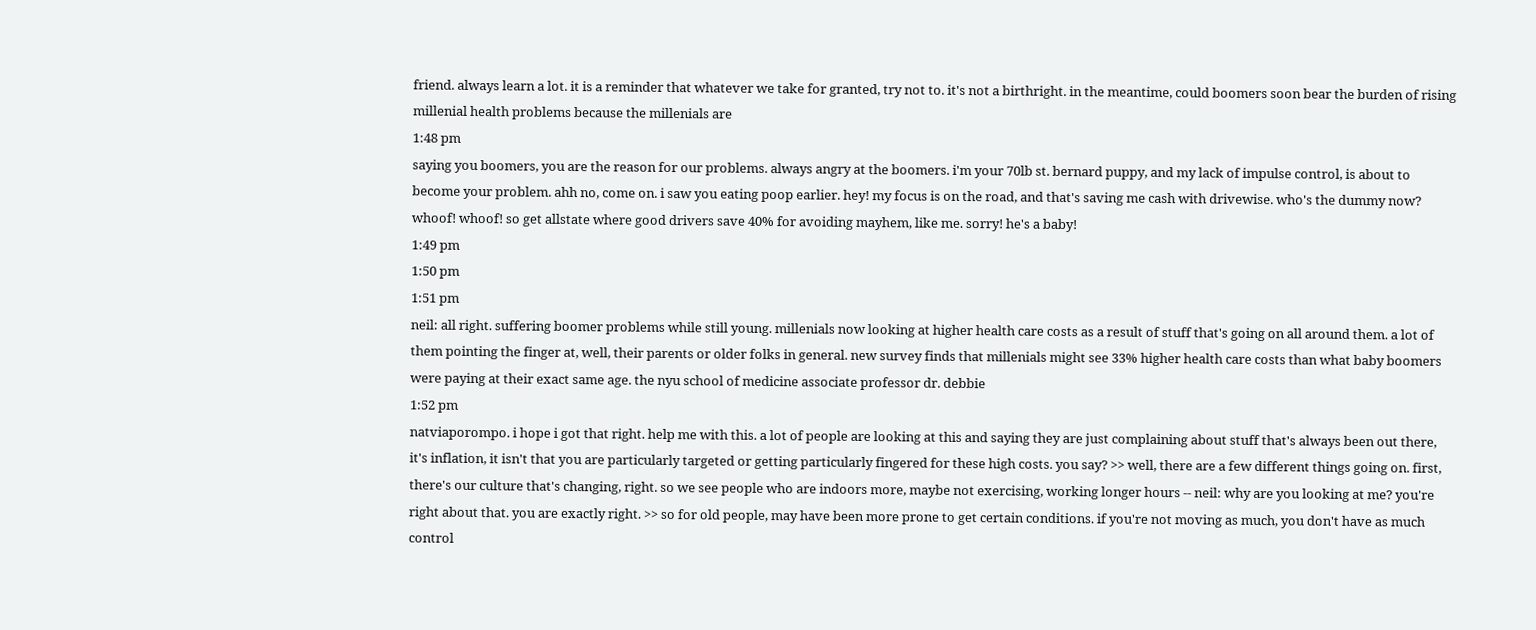friend. always learn a lot. it is a reminder that whatever we take for granted, try not to. it's not a birthright. in the meantime, could boomers soon bear the burden of rising millenial health problems because the millenials are
1:48 pm
saying you boomers, you are the reason for our problems. always angry at the boomers. i'm your 70lb st. bernard puppy, and my lack of impulse control, is about to become your problem. ahh no, come on. i saw you eating poop earlier. hey! my focus is on the road, and that's saving me cash with drivewise. who's the dummy now? whoof! whoof! so get allstate where good drivers save 40% for avoiding mayhem, like me. sorry! he's a baby!
1:49 pm
1:50 pm
1:51 pm
neil: all right. suffering boomer problems while still young. millenials now looking at higher health care costs as a result of stuff that's going on all around them. a lot of them pointing the finger at, well, their parents or older folks in general. new survey finds that millenials might see 33% higher health care costs than what baby boomers were paying at their exact same age. the nyu school of medicine associate professor dr. debbie
1:52 pm
natviaporompo. i hope i got that right. help me with this. a lot of people are looking at this and saying they are just complaining about stuff that's always been out there, it's inflation, it isn't that you are particularly targeted or getting particularly fingered for these high costs. you say? >> well, there are a few different things going on. first, there's our culture that's changing, right. so we see people who are indoors more, maybe not exercising, working longer hours -- neil: why are you looking at me? you're right about that. you are exactly right. >> so for old people, may have been more prone to get certain conditions. if you're not moving as much, you don't have as much control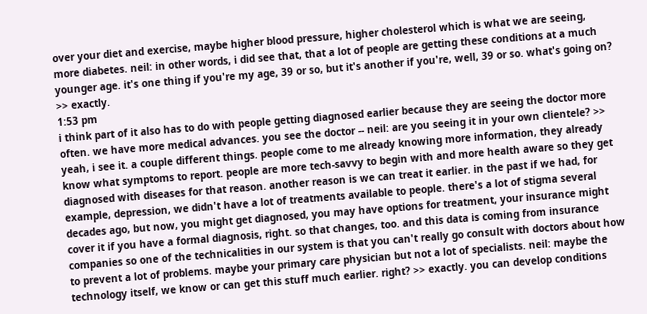over your diet and exercise, maybe higher blood pressure, higher cholesterol which is what we are seeing, more diabetes. neil: in other words, i did see that, that a lot of people are getting these conditions at a much younger age. it's one thing if you're my age, 39 or so, but it's another if you're, well, 39 or so. what's going on? >> exactly.
1:53 pm
i think part of it also has to do with people getting diagnosed earlier because they are seeing the doctor more often. we have more medical advances. you see the doctor -- neil: are you seeing it in your own clientele? >> yeah, i see it. a couple different things. people come to me already knowing more information, they already know what symptoms to report. people are more tech-savvy to begin with and more health aware so they get diagnosed with diseases for that reason. another reason is we can treat it earlier. in the past if we had, for example, depression, we didn't have a lot of treatments available to people. there's a lot of stigma several decades ago, but now, you might get diagnosed, you may have options for treatment, your insurance might cover it if you have a formal diagnosis, right. so that changes, too. and this data is coming from insurance companies so one of the technicalities in our system is that you can't really go consult with doctors about how to prevent a lot of problems. maybe your primary care physician but not a lot of specialists. neil: maybe the technology itself, we know or can get this stuff much earlier. right? >> exactly. you can develop conditions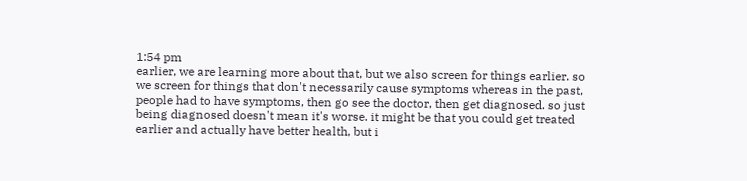1:54 pm
earlier, we are learning more about that, but we also screen for things earlier. so we screen for things that don't necessarily cause symptoms whereas in the past, people had to have symptoms, then go see the doctor, then get diagnosed. so just being diagnosed doesn't mean it's worse. it might be that you could get treated earlier and actually have better health, but i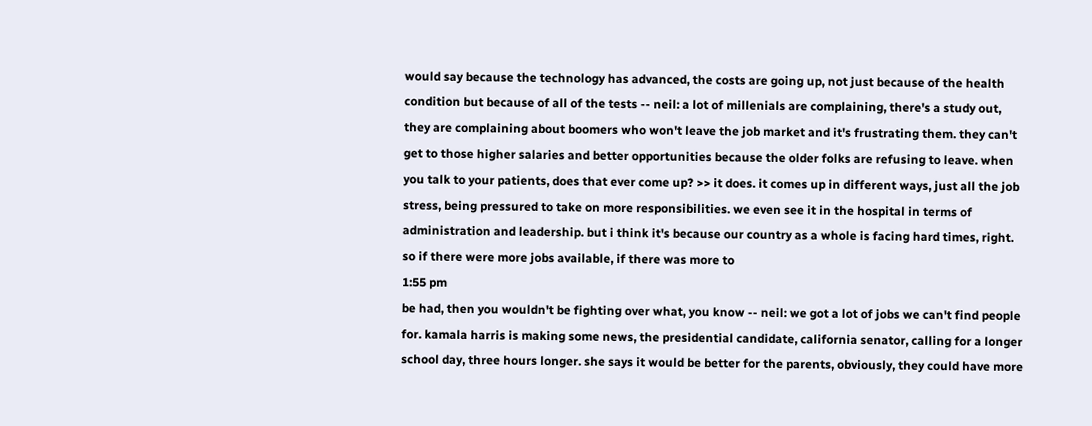would say because the technology has advanced, the costs are going up, not just because of the health condition but because of all of the tests -- neil: a lot of millenials are complaining, there's a study out, they are complaining about boomers who won't leave the job market and it's frustrating them. they can't get to those higher salaries and better opportunities because the older folks are refusing to leave. when you talk to your patients, does that ever come up? >> it does. it comes up in different ways, just all the job stress, being pressured to take on more responsibilities. we even see it in the hospital in terms of administration and leadership. but i think it's because our country as a whole is facing hard times, right. so if there were more jobs available, if there was more to
1:55 pm
be had, then you wouldn't be fighting over what, you know -- neil: we got a lot of jobs we can't find people for. kamala harris is making some news, the presidential candidate, california senator, calling for a longer school day, three hours longer. she says it would be better for the parents, obviously, they could have more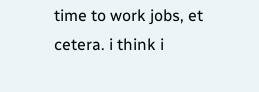time to work jobs, et cetera. i think i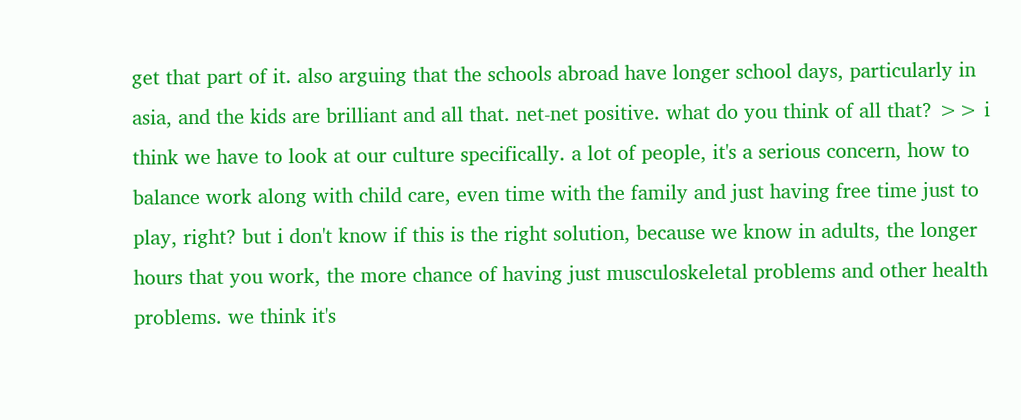get that part of it. also arguing that the schools abroad have longer school days, particularly in asia, and the kids are brilliant and all that. net-net positive. what do you think of all that? >> i think we have to look at our culture specifically. a lot of people, it's a serious concern, how to balance work along with child care, even time with the family and just having free time just to play, right? but i don't know if this is the right solution, because we know in adults, the longer hours that you work, the more chance of having just musculoskeletal problems and other health problems. we think it's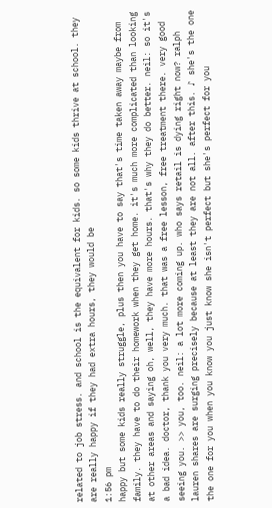related to job stress. and school is the equivalent for kids. so some kids thrive at school. they are really happy if they had extra hours, they would be
1:56 pm
happy but some kids really struggle, plus then you have to say that's time taken away maybe from family. they have to do their homework when they get home. it's much more complicated than looking at other areas and saying oh, well, they have more hours. that's why they do better. neil: so it's a bad idea. doctor, thank you very much. that was a free lesson, free treatment there. very good seeing you. >> you, too. neil: a lot more coming up. who says retail is dying right now? ralph lauren shares are surging precisely because at least they are not all. after this. ♪ she's the one the one for you when you know you just know she isn't perfect but she's perfect for you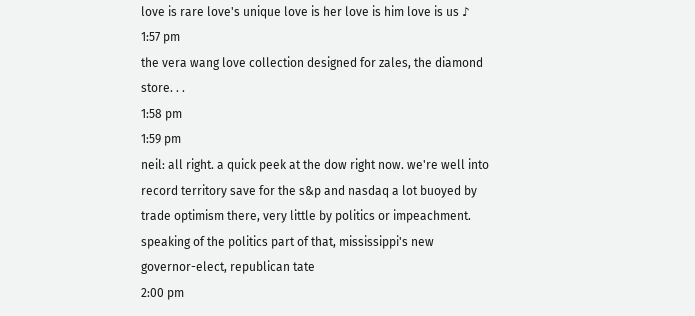love is rare love's unique love is her love is him love is us ♪
1:57 pm
the vera wang love collection designed for zales, the diamond store. . .
1:58 pm
1:59 pm
neil: all right. a quick peek at the dow right now. we're well into record territory save for the s&p and nasdaq a lot buoyed by trade optimism there, very little by politics or impeachment. speaking of the politics part of that, mississippi's new governor-elect, republican tate
2:00 pm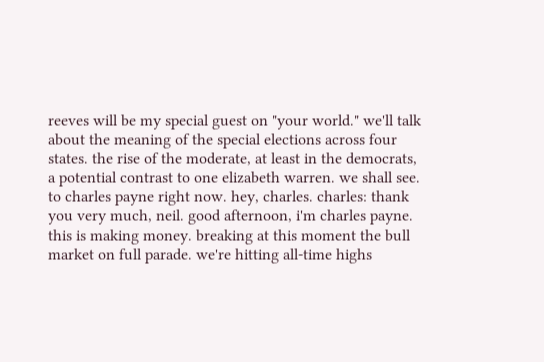reeves will be my special guest on "your world." we'll talk about the meaning of the special elections across four states. the rise of the moderate, at least in the democrats, a potential contrast to one elizabeth warren. we shall see. to charles payne right now. hey, charles. charles: thank you very much, neil. good afternoon, i'm charles payne. this is making money. breaking at this moment the bull market on full parade. we're hitting all-time highs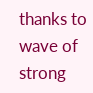thanks to wave of strong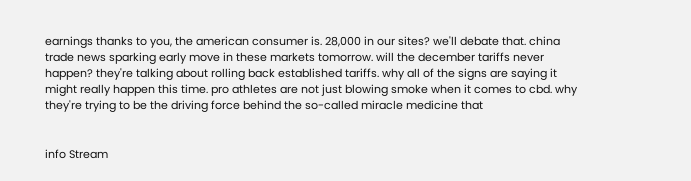earnings thanks to you, the american consumer is. 28,000 in our sites? we'll debate that. china trade news sparking early move in these markets tomorrow. will the december tariffs never happen? they're talking about rolling back established tariffs. why all of the signs are saying it might really happen this time. pro athletes are not just blowing smoke when it comes to cbd. why they're trying to be the driving force behind the so-called miracle medicine that


info Stream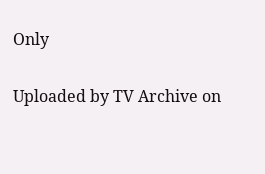Only

Uploaded by TV Archive on